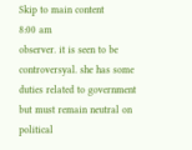Skip to main content
8:00 am
observer. it is seen to be controversyal. she has some duties related to government but must remain neutral on political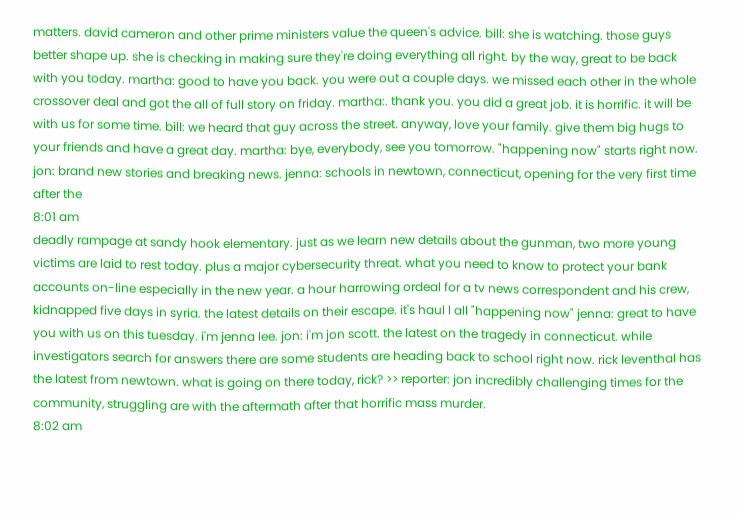matters. david cameron and other prime ministers value the queen's advice. bill: she is watching. those guys better shape up. she is checking in making sure they're doing everything all right. by the way, great to be back with you today. martha: good to have you back. you were out a couple days. we missed each other in the whole crossover deal and got the all of full story on friday. martha:. thank you. you did a great job. it is horrific. it will be with us for some time. bill: we heard that guy across the street. anyway, love your family. give them big hugs to your friends and have a great day. martha: bye, everybody, see you tomorrow. "happening now" starts right now. jon: brand new stories and breaking news. jenna: schools in newtown, connecticut, opening for the very first time after the
8:01 am
deadly rampage at sandy hook elementary. just as we learn new details about the gunman, two more young victims are laid to rest today. plus a major cybersecurity threat. what you need to know to protect your bank accounts on-line especially in the new year. a hour harrowing ordeal for a tv news correspondent and his crew, kidnapped five days in syria. the latest details on their escape. it's haul l all "happening now" jenna: great to have you with us on this tuesday. i'm jenna lee. jon: i'm jon scott. the latest on the tragedy in connecticut. while investigators search for answers there are some students are heading back to school right now. rick leventhal has the latest from newtown. what is going on there today, rick? >> reporter: jon incredibly challenging times for the community, struggling are with the aftermath after that horrific mass murder.
8:02 am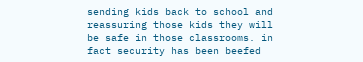sending kids back to school and reassuring those kids they will be safe in those classrooms. in fact security has been beefed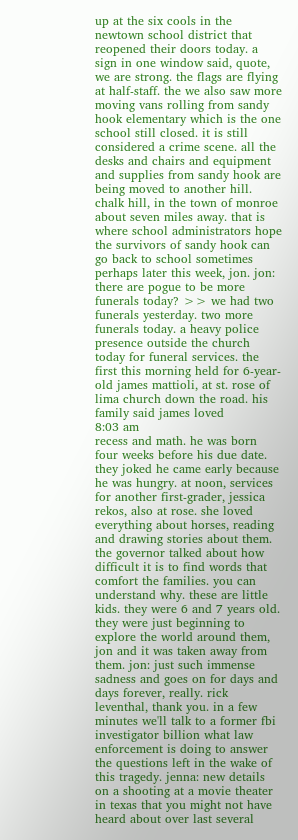up at the six cools in the newtown school district that reopened their doors today. a sign in one window said, quote, we are strong. the flags are flying at half-staff. the we also saw more moving vans rolling from sandy hook elementary which is the one school still closed. it is still considered a crime scene. all the desks and chairs and equipment and supplies from sandy hook are being moved to another hill. chalk hill, in the town of monroe about seven miles away. that is where school administrators hope the survivors of sandy hook can go back to school sometimes perhaps later this week, jon. jon: there are pogue to be more funerals today? >> we had two funerals yesterday. two more funerals today. a heavy police presence outside the church today for funeral services. the first this morning held for 6-year-old james mattioli, at st. rose of lima church down the road. his family said james loved
8:03 am
recess and math. he was born four weeks before his due date. they joked he came early because he was hungry. at noon, services for another first-grader, jessica rekos, also at rose. she loved everything about horses, reading and drawing stories about them. the governor talked about how difficult it is to find words that comfort the families. you can understand why. these are little kids. they were 6 and 7 years old. they were just beginning to explore the world around them, jon and it was taken away from them. jon: just such immense sadness and goes on for days and days forever, really. rick leventhal, thank you. in a few minutes we'll talk to a former fbi investigator billion what law enforcement is doing to answer the questions left in the wake of this tragedy. jenna: new details on a shooting at a movie theater in texas that you might not have heard about over last several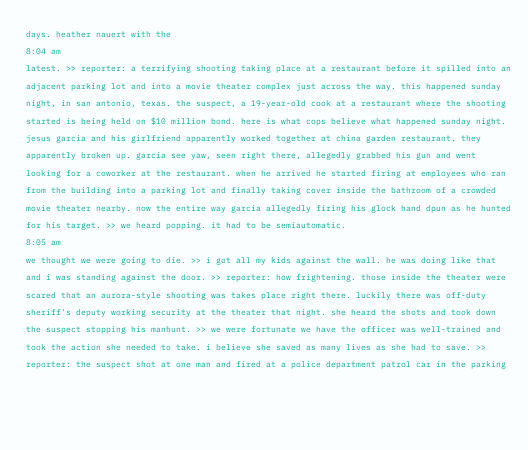days. heather nauert with the
8:04 am
latest. >> reporter: a terrifying shooting taking place at a restaurant before it spilled into an adjacent parking lot and into a movie theater complex just across the way. this happened sunday night, in san antonio, texas. the suspect, a 19-year-old cook at a restaurant where the shooting started is being held on $10 million bond. here is what cops believe what happened sunday night. jesus garcia and his girlfriend apparently worked together at china garden restaurant. they apparently broken up. garcia see yaw, seen right there, allegedly grabbed his gun and went looking for a coworker at the restaurant. when he arrived he started firing at employees who ran from the building into a parking lot and finally taking cover inside the bathroom of a crowded movie theater nearby. now the entire way garcia allegedly firing his glock hand dpun as he hunted for his target. >> we heard popping. it had to be semiautomatic.
8:05 am
we thought we were going to die. >> i got all my kids against the wall. he was doing like that and i was standing against the door. >> reporter: how frightening. those inside the theater were scared that an aurora-style shooting was takes place right there. luckily there was off-duty sheriff's deputy working security at the theater that night. she heard the shots and took down the suspect stopping his manhunt. >> we were fortunate we have the officer was well-trained and took the action she needed to take. i believe she saved as many lives as she had to save. >> reporter: the suspect shot at one man and fired at a police department patrol car in the parking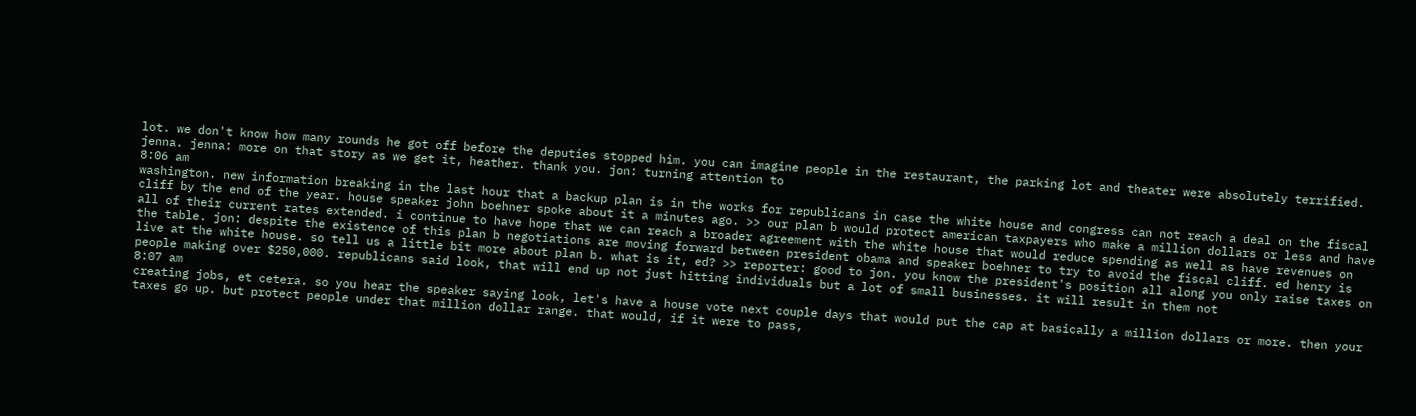lot. we don't know how many rounds he got off before the deputies stopped him. you can imagine people in the restaurant, the parking lot and theater were absolutely terrified. jenna. jenna: more on that story as we get it, heather. thank you. jon: turning attention to
8:06 am
washington. new information breaking in the last hour that a backup plan is in the works for republicans in case the white house and congress can not reach a deal on the fiscal cliff by the end of the year. house speaker john boehner spoke about it a minutes ago. >> our plan b would protect american taxpayers who make a million dollars or less and have all of their current rates extended. i continue to have hope that we can reach a broader agreement with the white house that would reduce spending as well as have revenues on the table. jon: despite the existence of this plan b negotiations are moving forward between president obama and speaker boehner to try to avoid the fiscal cliff. ed henry is live at the white house. so tell us a little bit more about plan b. what is it, ed? >> reporter: good to jon. you know the president's position all along you only raise taxes on people making over $250,000. republicans said look, that will end up not just hitting individuals but a lot of small businesses. it will result in them not
8:07 am
creating jobs, et cetera. so you hear the speaker saying look, let's have a house vote next couple days that would put the cap at basically a million dollars or more. then your taxes go up. but protect people under that million dollar range. that would, if it were to pass,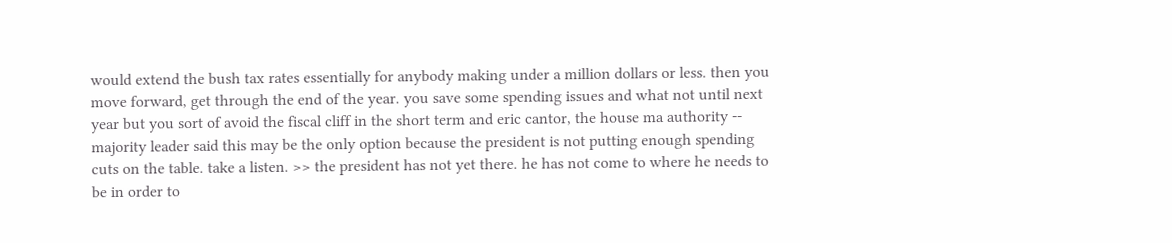would extend the bush tax rates essentially for anybody making under a million dollars or less. then you move forward, get through the end of the year. you save some spending issues and what not until next year but you sort of avoid the fiscal cliff in the short term and eric cantor, the house ma authority -- majority leader said this may be the only option because the president is not putting enough spending cuts on the table. take a listen. >> the president has not yet there. he has not come to where he needs to be in order to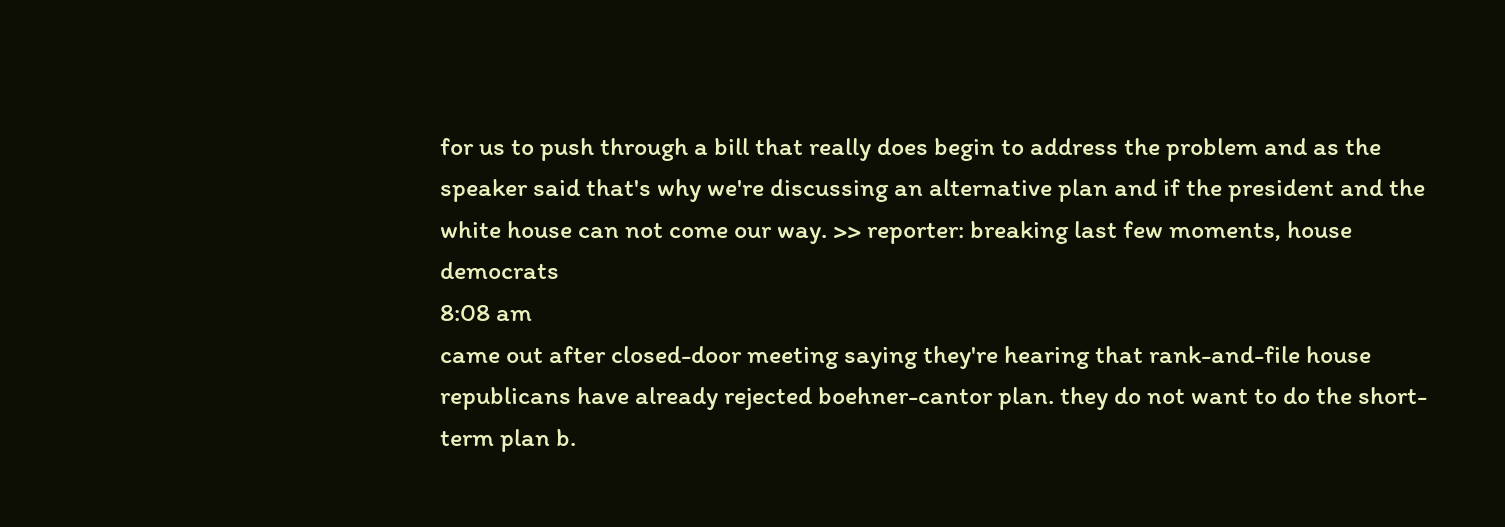for us to push through a bill that really does begin to address the problem and as the speaker said that's why we're discussing an alternative plan and if the president and the white house can not come our way. >> reporter: breaking last few moments, house democrats
8:08 am
came out after closed-door meeting saying they're hearing that rank-and-file house republicans have already rejected boehner-cantor plan. they do not want to do the short-term plan b.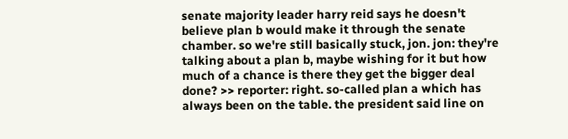senate majority leader harry reid says he doesn't believe plan b would make it through the senate chamber. so we're still basically stuck, jon. jon: they're talking about a plan b, maybe wishing for it but how much of a chance is there they get the bigger deal done? >> reporter: right. so-called plan a which has always been on the table. the president said line on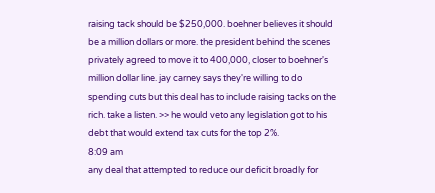raising tack should be $250,000. boehner believes it should be a million dollars or more. the president behind the scenes privately agreed to move it to 400,000, closer to boehner's million dollar line. jay carney says they're willing to do spending cuts but this deal has to include raising tacks on the rich. take a listen. >> he would veto any legislation got to his debt that would extend tax cuts for the top 2%.
8:09 am
any deal that attempted to reduce our deficit broadly for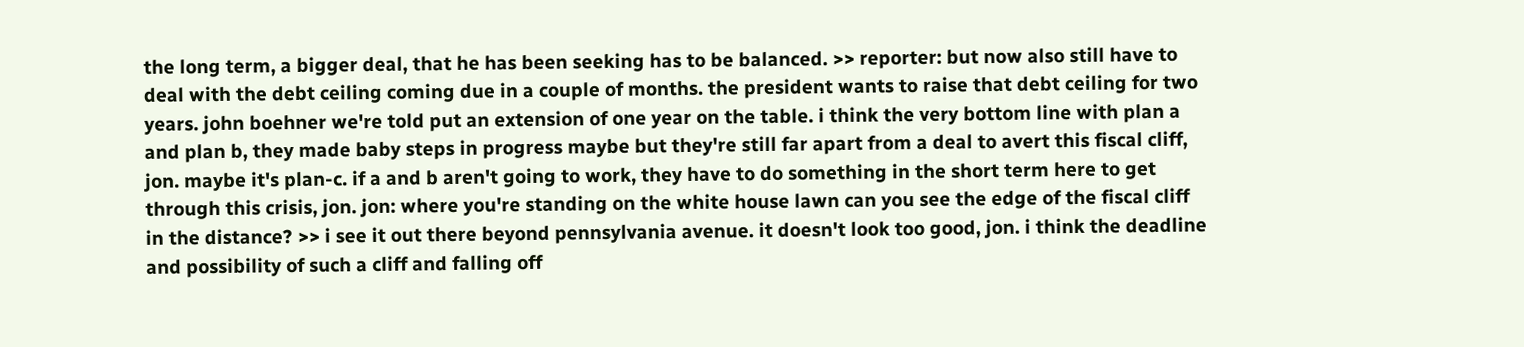the long term, a bigger deal, that he has been seeking has to be balanced. >> reporter: but now also still have to deal with the debt ceiling coming due in a couple of months. the president wants to raise that debt ceiling for two years. john boehner we're told put an extension of one year on the table. i think the very bottom line with plan a and plan b, they made baby steps in progress maybe but they're still far apart from a deal to avert this fiscal cliff, jon. maybe it's plan-c. if a and b aren't going to work, they have to do something in the short term here to get through this crisis, jon. jon: where you're standing on the white house lawn can you see the edge of the fiscal cliff in the distance? >> i see it out there beyond pennsylvania avenue. it doesn't look too good, jon. i think the deadline and possibility of such a cliff and falling off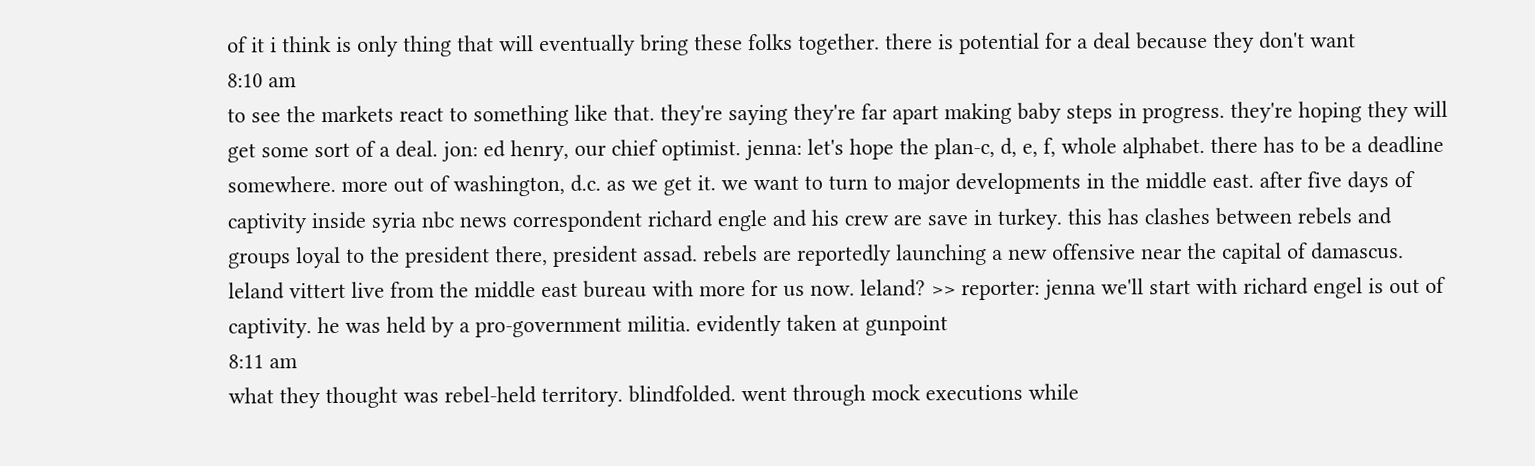of it i think is only thing that will eventually bring these folks together. there is potential for a deal because they don't want
8:10 am
to see the markets react to something like that. they're saying they're far apart making baby steps in progress. they're hoping they will get some sort of a deal. jon: ed henry, our chief optimist. jenna: let's hope the plan-c, d, e, f, whole alphabet. there has to be a deadline somewhere. more out of washington, d.c. as we get it. we want to turn to major developments in the middle east. after five days of captivity inside syria nbc news correspondent richard engle and his crew are save in turkey. this has clashes between rebels and groups loyal to the president there, president assad. rebels are reportedly launching a new offensive near the capital of damascus. leland vittert live from the middle east bureau with more for us now. leland? >> reporter: jenna we'll start with richard engel is out of captivity. he was held by a pro-government militia. evidently taken at gunpoint
8:11 am
what they thought was rebel-held territory. blindfolded. went through mock executions while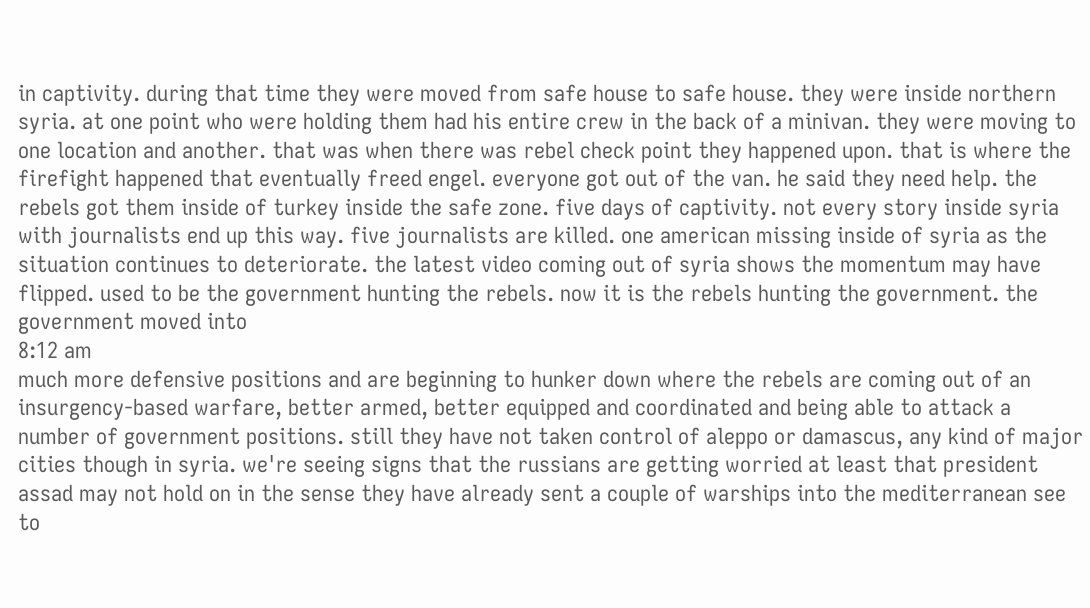in captivity. during that time they were moved from safe house to safe house. they were inside northern syria. at one point who were holding them had his entire crew in the back of a minivan. they were moving to one location and another. that was when there was rebel check point they happened upon. that is where the firefight happened that eventually freed engel. everyone got out of the van. he said they need help. the rebels got them inside of turkey inside the safe zone. five days of captivity. not every story inside syria with journalists end up this way. five journalists are killed. one american missing inside of syria as the situation continues to deteriorate. the latest video coming out of syria shows the momentum may have flipped. used to be the government hunting the rebels. now it is the rebels hunting the government. the government moved into
8:12 am
much more defensive positions and are beginning to hunker down where the rebels are coming out of an insurgency-based warfare, better armed, better equipped and coordinated and being able to attack a number of government positions. still they have not taken control of aleppo or damascus, any kind of major cities though in syria. we're seeing signs that the russians are getting worried at least that president assad may not hold on in the sense they have already sent a couple of warships into the mediterranean see to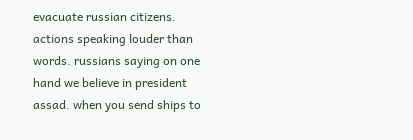evacuate russian citizens. actions speaking louder than words. russians saying on one hand we believe in president assad. when you send ships to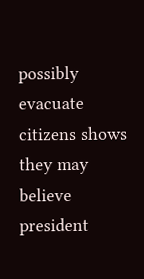possibly evacuate citizens shows they may believe president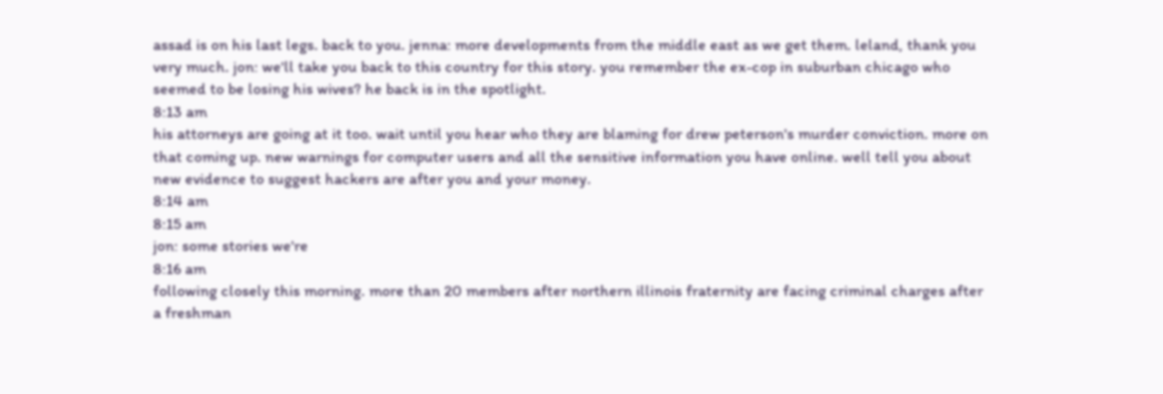assad is on his last legs. back to you. jenna: more developments from the middle east as we get them. leland, thank you very much. jon: we'll take you back to this country for this story. you remember the ex-cop in suburban chicago who seemed to be losing his wives? he back is in the spotlight.
8:13 am
his attorneys are going at it too. wait until you hear who they are blaming for drew peterson's murder conviction. more on that coming up. new warnings for computer users and all the sensitive information you have online. well tell you about new evidence to suggest hackers are after you and your money.
8:14 am
8:15 am
jon: some stories we're
8:16 am
following closely this morning. more than 20 members after northern illinois fraternity are facing criminal charges after a freshman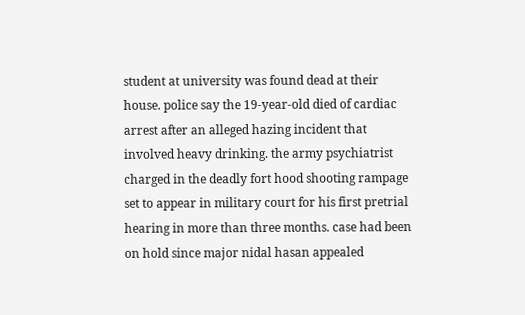student at university was found dead at their house. police say the 19-year-old died of cardiac arrest after an alleged hazing incident that involved heavy drinking. the army psychiatrist charged in the deadly fort hood shooting rampage set to appear in military court for his first pretrial hearing in more than three months. case had been on hold since major nidal hasan appealed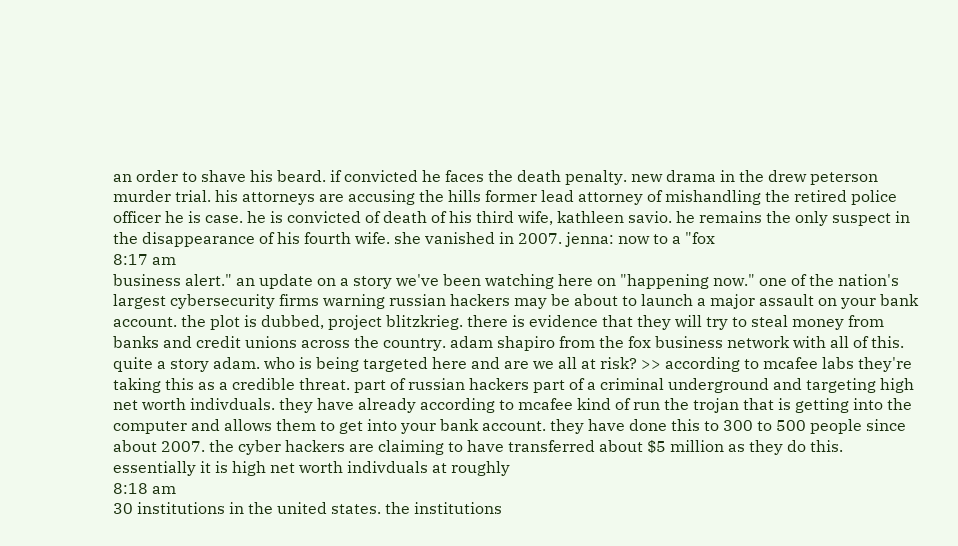an order to shave his beard. if convicted he faces the death penalty. new drama in the drew peterson murder trial. his attorneys are accusing the hills former lead attorney of mishandling the retired police officer he is case. he is convicted of death of his third wife, kathleen savio. he remains the only suspect in the disappearance of his fourth wife. she vanished in 2007. jenna: now to a "fox
8:17 am
business alert." an update on a story we've been watching here on "happening now." one of the nation's largest cybersecurity firms warning russian hackers may be about to launch a major assault on your bank account. the plot is dubbed, project blitzkrieg. there is evidence that they will try to steal money from banks and credit unions across the country. adam shapiro from the fox business network with all of this. quite a story adam. who is being targeted here and are we all at risk? >> according to mcafee labs they're taking this as a credible threat. part of russian hackers part of a criminal underground and targeting high net worth indivduals. they have already according to mcafee kind of run the trojan that is getting into the computer and allows them to get into your bank account. they have done this to 300 to 500 people since about 2007. the cyber hackers are claiming to have transferred about $5 million as they do this. essentially it is high net worth indivduals at roughly
8:18 am
30 institutions in the united states. the institutions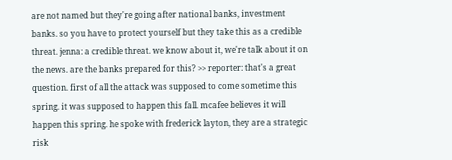are not named but they're going after national banks, investment banks. so you have to protect yourself but they take this as a credible threat. jenna: a credible threat. we know about it, we're talk about it on the news. are the banks prepared for this? >> reporter: that's a great question. first of all the attack was supposed to come sometime this spring. it was supposed to happen this fall. mcafee believes it will happen this spring. he spoke with frederick layton, they are a strategic risk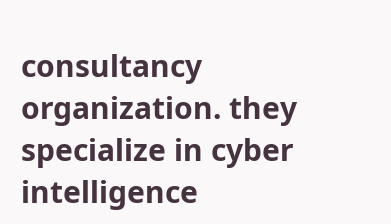consultancy organization. they specialize in cyber intelligence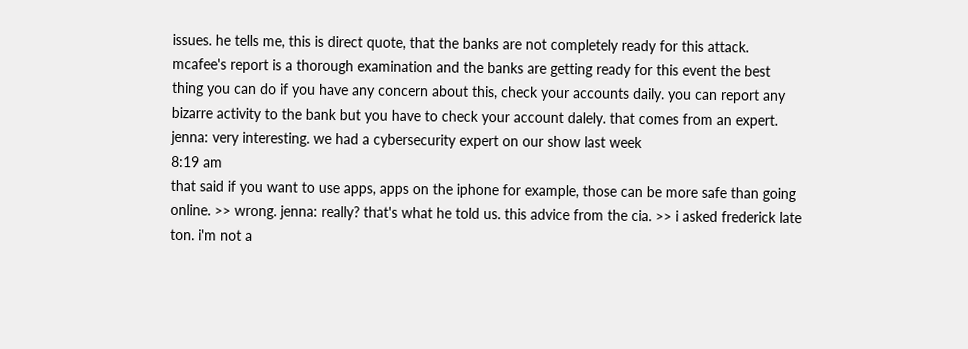issues. he tells me, this is direct quote, that the banks are not completely ready for this attack. mcafee's report is a thorough examination and the banks are getting ready for this event the best thing you can do if you have any concern about this, check your accounts daily. you can report any bizarre activity to the bank but you have to check your account dalely. that comes from an expert. jenna: very interesting. we had a cybersecurity expert on our show last week
8:19 am
that said if you want to use apps, apps on the iphone for example, those can be more safe than going online. >> wrong. jenna: really? that's what he told us. this advice from the cia. >> i asked frederick late ton. i'm not a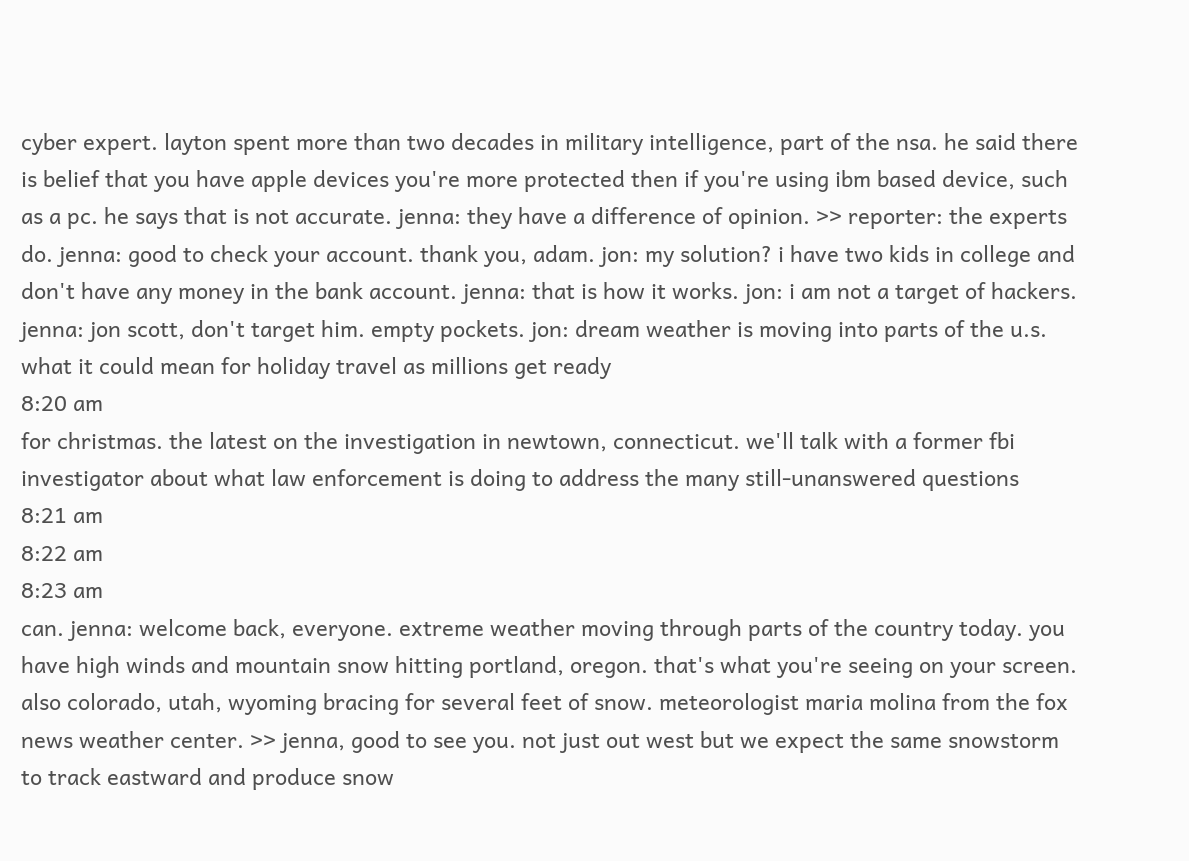cyber expert. layton spent more than two decades in military intelligence, part of the nsa. he said there is belief that you have apple devices you're more protected then if you're using ibm based device, such as a pc. he says that is not accurate. jenna: they have a difference of opinion. >> reporter: the experts do. jenna: good to check your account. thank you, adam. jon: my solution? i have two kids in college and don't have any money in the bank account. jenna: that is how it works. jon: i am not a target of hackers. jenna: jon scott, don't target him. empty pockets. jon: dream weather is moving into parts of the u.s. what it could mean for holiday travel as millions get ready
8:20 am
for christmas. the latest on the investigation in newtown, connecticut. we'll talk with a former fbi investigator about what law enforcement is doing to address the many still-unanswered questions
8:21 am
8:22 am
8:23 am
can. jenna: welcome back, everyone. extreme weather moving through parts of the country today. you have high winds and mountain snow hitting portland, oregon. that's what you're seeing on your screen. also colorado, utah, wyoming bracing for several feet of snow. meteorologist maria molina from the fox news weather center. >> jenna, good to see you. not just out west but we expect the same snowstorm to track eastward and produce snow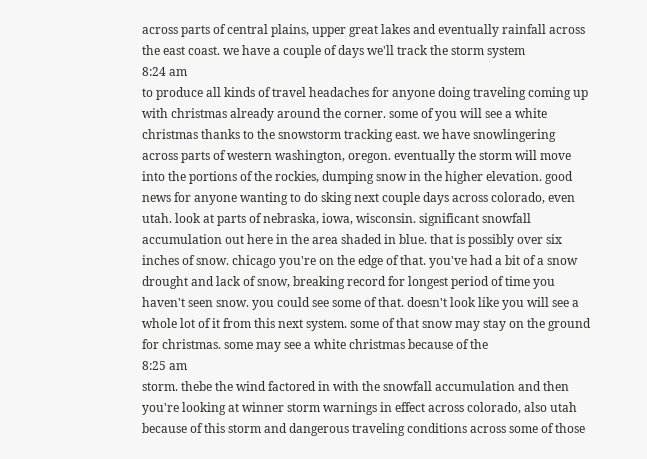across parts of central plains, upper great lakes and eventually rainfall across the east coast. we have a couple of days we'll track the storm system
8:24 am
to produce all kinds of travel headaches for anyone doing traveling coming up with christmas already around the corner. some of you will see a white christmas thanks to the snowstorm tracking east. we have snowlingering across parts of western washington, oregon. eventually the storm will move into the portions of the rockies, dumping snow in the higher elevation. good news for anyone wanting to do sking next couple days across colorado, even utah. look at parts of nebraska, iowa, wisconsin. significant snowfall accumulation out here in the area shaded in blue. that is possibly over six inches of snow. chicago you're on the edge of that. you've had a bit of a snow drought and lack of snow, breaking record for longest period of time you haven't seen snow. you could see some of that. doesn't look like you will see a whole lot of it from this next system. some of that snow may stay on the ground for christmas. some may see a white christmas because of the
8:25 am
storm. thebe the wind factored in with the snowfall accumulation and then you're looking at winner storm warnings in effect across colorado, also utah because of this storm and dangerous traveling conditions across some of those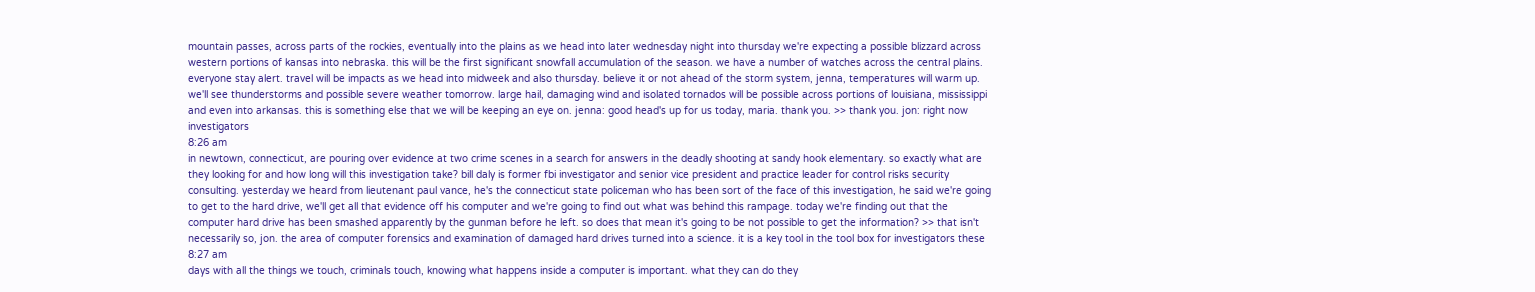mountain passes, across parts of the rockies, eventually into the plains as we head into later wednesday night into thursday we're expecting a possible blizzard across western portions of kansas into nebraska. this will be the first significant snowfall accumulation of the season. we have a number of watches across the central plains. everyone stay alert. travel will be impacts as we head into midweek and also thursday. believe it or not ahead of the storm system, jenna, temperatures will warm up. we'll see thunderstorms and possible severe weather tomorrow. large hail, damaging wind and isolated tornados will be possible across portions of louisiana, mississippi and even into arkansas. this is something else that we will be keeping an eye on. jenna: good head's up for us today, maria. thank you. >> thank you. jon: right now investigators
8:26 am
in newtown, connecticut, are pouring over evidence at two crime scenes in a search for answers in the deadly shooting at sandy hook elementary. so exactly what are they looking for and how long will this investigation take? bill daly is former fbi investigator and senior vice president and practice leader for control risks security consulting. yesterday we heard from lieutenant paul vance, he's the connecticut state policeman who has been sort of the face of this investigation, he said we're going to get to the hard drive, we'll get all that evidence off his computer and we're going to find out what was behind this rampage. today we're finding out that the computer hard drive has been smashed apparently by the gunman before he left. so does that mean it's going to be not possible to get the information? >> that isn't necessarily so, jon. the area of computer forensics and examination of damaged hard drives turned into a science. it is a key tool in the tool box for investigators these
8:27 am
days with all the things we touch, criminals touch, knowing what happens inside a computer is important. what they can do they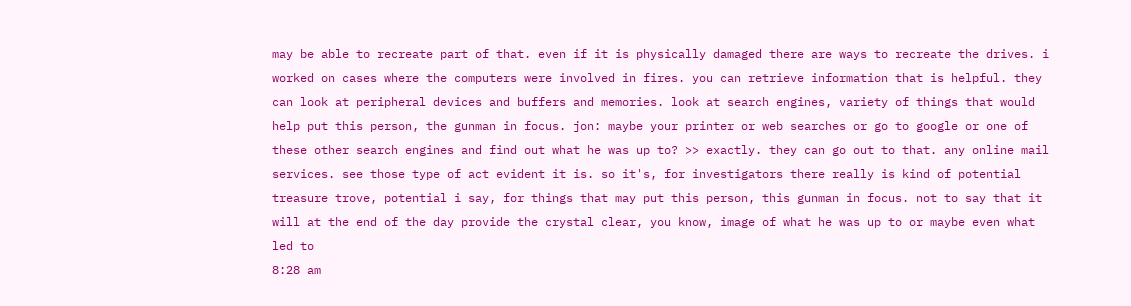may be able to recreate part of that. even if it is physically damaged there are ways to recreate the drives. i worked on cases where the computers were involved in fires. you can retrieve information that is helpful. they can look at peripheral devices and buffers and memories. look at search engines, variety of things that would help put this person, the gunman in focus. jon: maybe your printer or web searches or go to google or one of these other search engines and find out what he was up to? >> exactly. they can go out to that. any online mail services. see those type of act evident it is. so it's, for investigators there really is kind of potential treasure trove, potential i say, for things that may put this person, this gunman in focus. not to say that it will at the end of the day provide the crystal clear, you know, image of what he was up to or maybe even what led to
8:28 am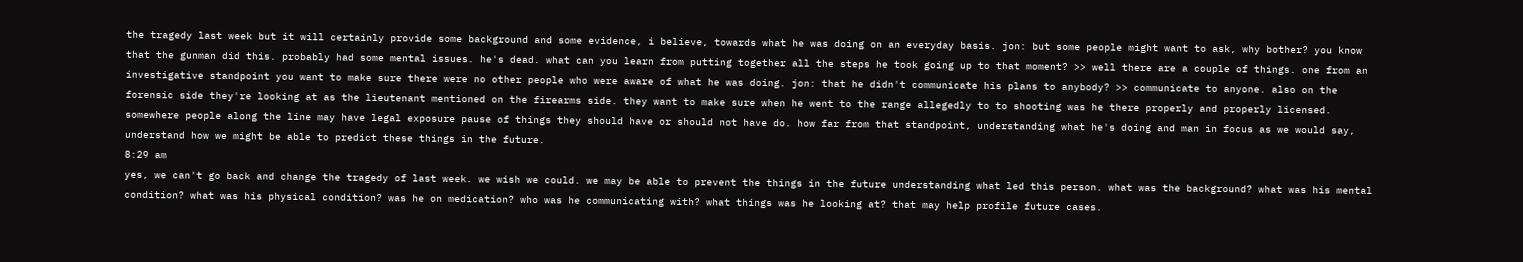the tragedy last week but it will certainly provide some background and some evidence, i believe, towards what he was doing on an everyday basis. jon: but some people might want to ask, why bother? you know that the gunman did this. probably had some mental issues. he's dead. what can you learn from putting together all the steps he took going up to that moment? >> well there are a couple of things. one from an investigative standpoint you want to make sure there were no other people who were aware of what he was doing. jon: that he didn't communicate his plans to anybody? >> communicate to anyone. also on the forensic side they're looking at as the lieutenant mentioned on the firearms side. they want to make sure when he went to the range allegedly to to shooting was he there properly and properly licensed. somewhere people along the line may have legal exposure pause of things they should have or should not have do. how far from that standpoint, understanding what he's doing and man in focus as we would say, understand how we might be able to predict these things in the future.
8:29 am
yes, we can't go back and change the tragedy of last week. we wish we could. we may be able to prevent the things in the future understanding what led this person. what was the background? what was his mental condition? what was his physical condition? was he on medication? who was he communicating with? what things was he looking at? that may help profile future cases.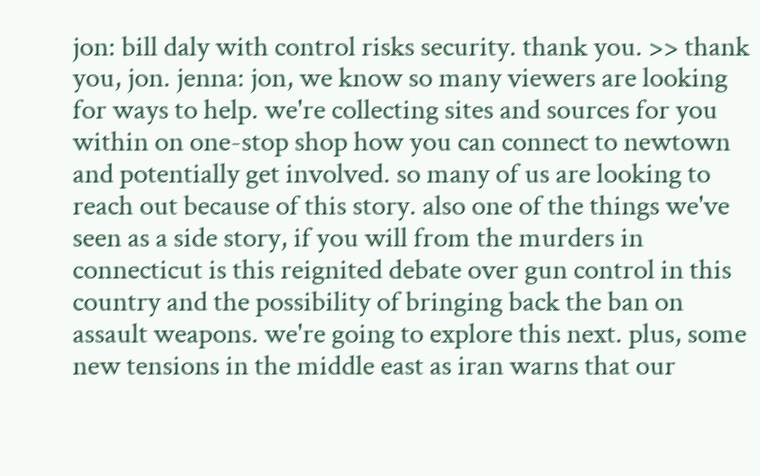jon: bill daly with control risks security. thank you. >> thank you, jon. jenna: jon, we know so many viewers are looking for ways to help. we're collecting sites and sources for you within on one-stop shop how you can connect to newtown and potentially get involved. so many of us are looking to reach out because of this story. also one of the things we've seen as a side story, if you will from the murders in connecticut is this reignited debate over gun control in this country and the possibility of bringing back the ban on assault weapons. we're going to explore this next. plus, some new tensions in the middle east as iran warns that our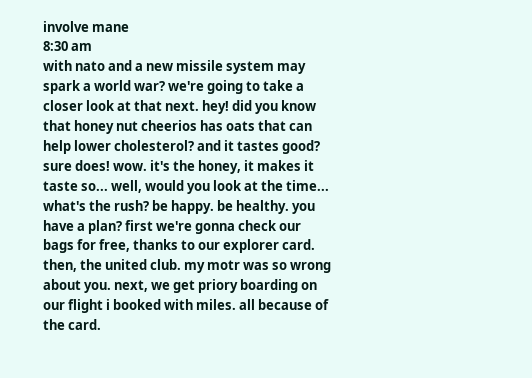involve mane
8:30 am
with nato and a new missile system may spark a world war? we're going to take a closer look at that next. hey! did you know that honey nut cheerios has oats that can help lower cholesterol? and it tastes good? sure does! wow. it's the honey, it makes it taste so... well, would you look at the time... what's the rush? be happy. be healthy. you have a plan? first we're gonna check our bags for free, thanks to our explorer card. then, the united club. my motr was so wrong about you. next, we get priory boarding on our flight i booked with miles. all because of the card.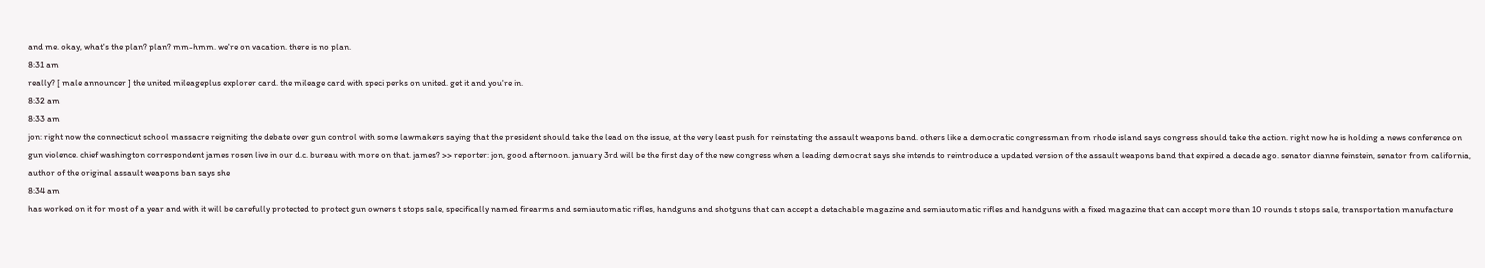and me. okay, what's the plan? plan? mm-hmm. we're on vacation. there is no plan.
8:31 am
really? [ male announcer ] the united mileageplus explorer card. the mileage card with speci perks on united. get it and you're in.
8:32 am
8:33 am
jon: right now the connecticut school massacre reigniting the debate over gun control with some lawmakers saying that the president should take the lead on the issue, at the very least push for reinstating the assault weapons band. others like a democratic congressman from rhode island says congress should take the action. right now he is holding a news conference on gun violence. chief washington correspondent james rosen live in our d.c. bureau with more on that. james? >> reporter: jon, good afternoon. january 3rd will be the first day of the new congress when a leading democrat says she intends to reintroduce a updated version of the assault weapons band that expired a decade ago. senator dianne feinstein, senator from california, author of the original assault weapons ban says she
8:34 am
has worked on it for most of a year and with it will be carefully protected to protect gun owners t stops sale, specifically named firearms and semiautomatic rifles, handguns and shotguns that can accept a detachable magazine and semiautomatic rifles and handguns with a fixed magazine that can accept more than 10 rounds t stops sale, transportation manufacture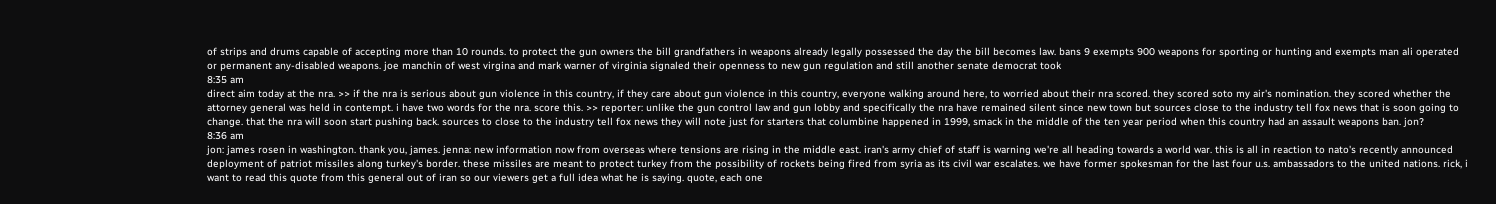of strips and drums capable of accepting more than 10 rounds. to protect the gun owners the bill grandfathers in weapons already legally possessed the day the bill becomes law. bans 9 exempts 900 weapons for sporting or hunting and exempts man ali operated or permanent any-disabled weapons. joe manchin of west virgina and mark warner of virginia signaled their openness to new gun regulation and still another senate democrat took
8:35 am
direct aim today at the nra. >> if the nra is serious about gun violence in this country, if they care about gun violence in this country, everyone walking around here, to worried about their nra scored. they scored soto my air's nomination. they scored whether the attorney general was held in contempt. i have two words for the nra. score this. >> reporter: unlike the gun control law and gun lobby and specifically the nra have remained silent since new town but sources close to the industry tell fox news that is soon going to change. that the nra will soon start pushing back. sources to close to the industry tell fox news they will note just for starters that columbine happened in 1999, smack in the middle of the ten year period when this country had an assault weapons ban. jon?
8:36 am
jon: james rosen in washington. thank you, james. jenna: new information now from overseas where tensions are rising in the middle east. iran's army chief of staff is warning we're all heading towards a world war. this is all in reaction to nato's recently announced deployment of patriot missiles along turkey's border. these missiles are meant to protect turkey from the possibility of rockets being fired from syria as its civil war escalates. we have former spokesman for the last four u.s. ambassadors to the united nations. rick, i want to read this quote from this general out of iran so our viewers get a full idea what he is saying. quote, each one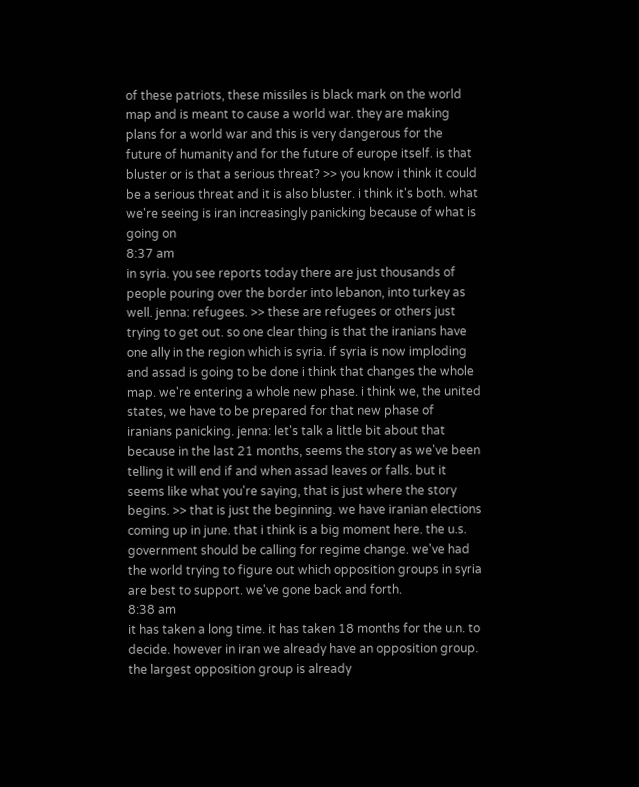of these patriots, these missiles is black mark on the world map and is meant to cause a world war. they are making plans for a world war and this is very dangerous for the future of humanity and for the future of europe itself. is that bluster or is that a serious threat? >> you know i think it could be a serious threat and it is also bluster. i think it's both. what we're seeing is iran increasingly panicking because of what is going on
8:37 am
in syria. you see reports today there are just thousands of people pouring over the border into lebanon, into turkey as well. jenna: refugees. >> these are refugees or others just trying to get out. so one clear thing is that the iranians have one ally in the region which is syria. if syria is now imploding and assad is going to be done i think that changes the whole map. we're entering a whole new phase. i think we, the united states, we have to be prepared for that new phase of iranians panicking. jenna: let's talk a little bit about that because in the last 21 months, seems the story as we've been telling it will end if and when assad leaves or falls. but it seems like what you're saying, that is just where the story begins. >> that is just the beginning. we have iranian elections coming up in june. that i think is a big moment here. the u.s. government should be calling for regime change. we've had the world trying to figure out which opposition groups in syria are best to support. we've gone back and forth.
8:38 am
it has taken a long time. it has taken 18 months for the u.n. to decide. however in iran we already have an opposition group. the largest opposition group is already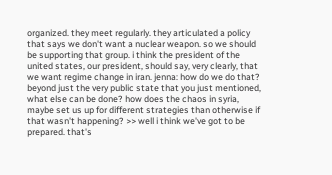organized. they meet regularly. they articulated a policy that says we don't want a nuclear weapon. so we should be supporting that group. i think the president of the united states, our president, should say, very clearly, that we want regime change in iran. jenna: how do we do that? beyond just the very public state that you just mentioned, what else can be done? how does the chaos in syria, maybe set us up for different strategies than otherwise if that wasn't happening? >> well i think we've got to be prepared. that's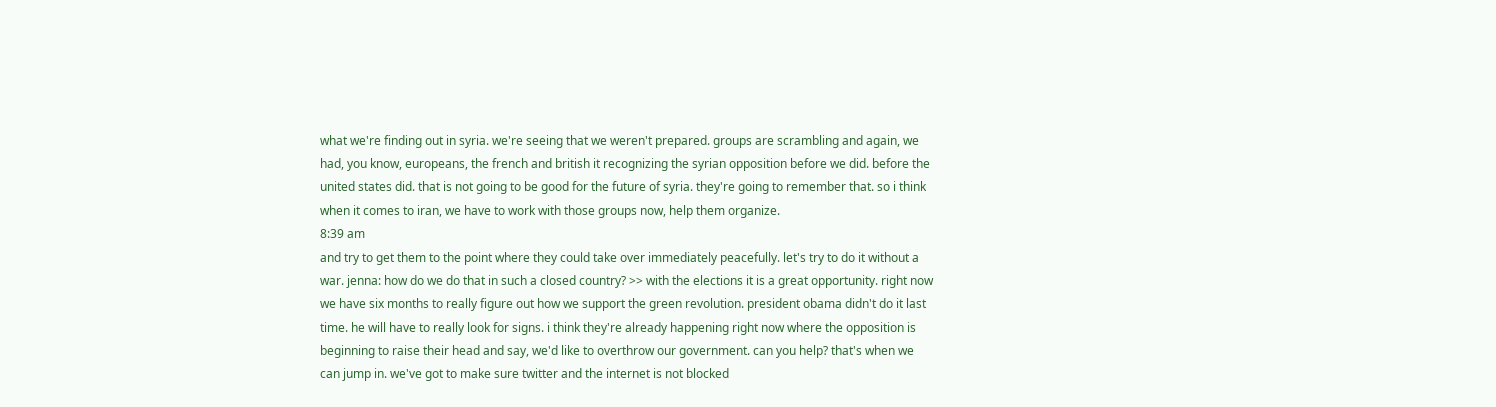what we're finding out in syria. we're seeing that we weren't prepared. groups are scrambling and again, we had, you know, europeans, the french and british it recognizing the syrian opposition before we did. before the united states did. that is not going to be good for the future of syria. they're going to remember that. so i think when it comes to iran, we have to work with those groups now, help them organize.
8:39 am
and try to get them to the point where they could take over immediately peacefully. let's try to do it without a war. jenna: how do we do that in such a closed country? >> with the elections it is a great opportunity. right now we have six months to really figure out how we support the green revolution. president obama didn't do it last time. he will have to really look for signs. i think they're already happening right now where the opposition is beginning to raise their head and say, we'd like to overthrow our government. can you help? that's when we can jump in. we've got to make sure twitter and the internet is not blocked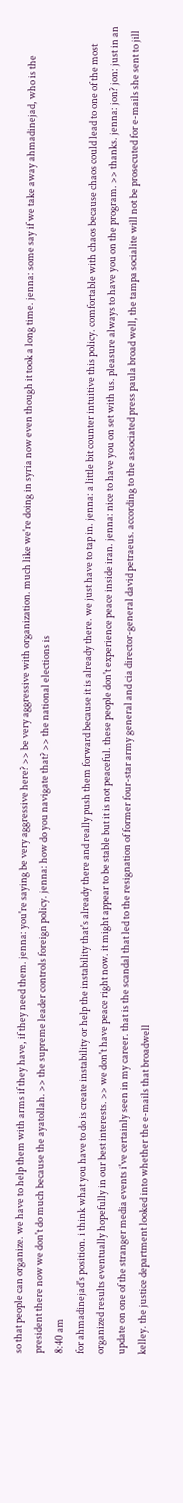so that people can organize. we have to help them with arms if they have, if they need them. jenna: you're saying be very aggressive here? >> be very aggressive with organization. much like we're doing in syria now even though it took a long time. jenna: some say if we take away ahmadinejad, who is the president there now we don't do much because the ayatollah. >> the supreme leader controls foreign policy. jenna: how do you navigate that? >> the national elections is
8:40 am
for ahmadinejad's position. i think what you have to do is create instability or help the instability that's already there and really push them forward because it is already there. we just have to tap in. jenna: a little bit counter intuitive this policy. comfortable with chaos because chaos could lead to one of the most organized results eventually hopefully in our best interests. >> we don't have peace right now. it might appear to be stable but it is not peaceful. these people don't experience peace inside iran. jenna: nice to have you on set with us. pleasure always to have you on the program. >> thanks. jenna: jon? jon: just in an update on one of the stranger media events i've certainly seen in my career. that is the scandal that led to the resignation of former four-star army general and cia director-general david petraeus. according to the associated press paula broad well, the tampa socialite will not be prosecuted for e-mails she sent to jill kelley. the justice department looked into whether the e-mails that broadwell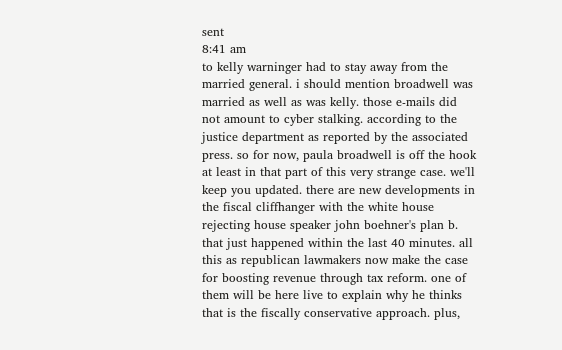sent
8:41 am
to kelly warninger had to stay away from the married general. i should mention broadwell was married as well as was kelly. those e-mails did not amount to cyber stalking. according to the justice department as reported by the associated press. so for now, paula broadwell is off the hook at least in that part of this very strange case. we'll keep you updated. there are new developments in the fiscal cliffhanger with the white house rejecting house speaker john boehner's plan b. that just happened within the last 40 minutes. all this as republican lawmakers now make the case for boosting revenue through tax reform. one of them will be here live to explain why he thinks that is the fiscally conservative approach. plus,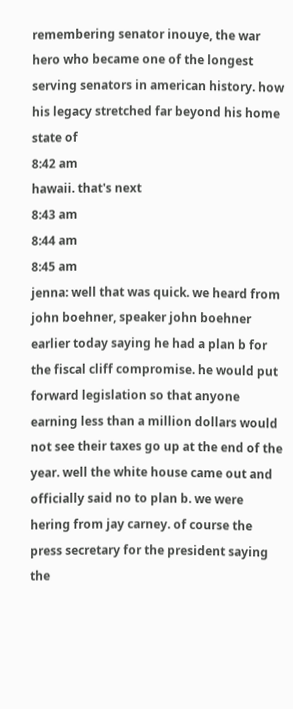remembering senator inouye, the war hero who became one of the longest serving senators in american history. how his legacy stretched far beyond his home state of
8:42 am
hawaii. that's next
8:43 am
8:44 am
8:45 am
jenna: well that was quick. we heard from john boehner, speaker john boehner earlier today saying he had a plan b for the fiscal cliff compromise. he would put forward legislation so that anyone earning less than a million dollars would not see their taxes go up at the end of the year. well the white house came out and officially said no to plan b. we were hering from jay carney. of course the press secretary for the president saying the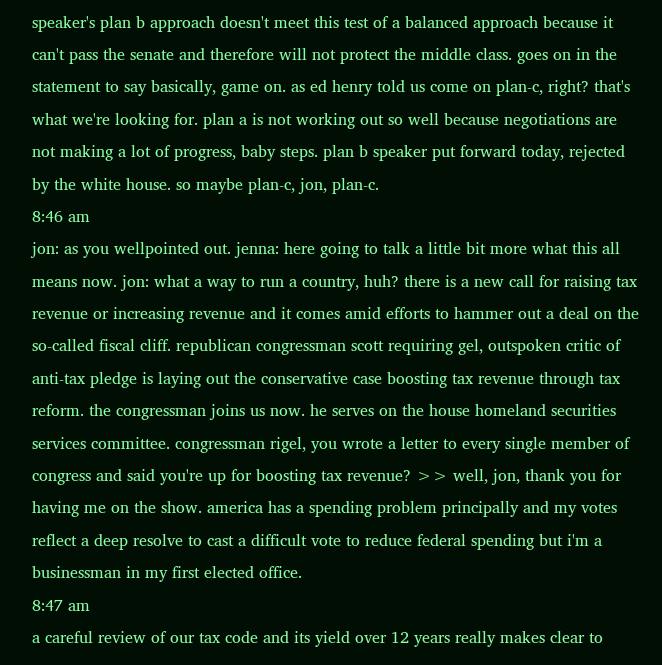speaker's plan b approach doesn't meet this test of a balanced approach because it can't pass the senate and therefore will not protect the middle class. goes on in the statement to say basically, game on. as ed henry told us come on plan-c, right? that's what we're looking for. plan a is not working out so well because negotiations are not making a lot of progress, baby steps. plan b speaker put forward today, rejected by the white house. so maybe plan-c, jon, plan-c.
8:46 am
jon: as you wellpointed out. jenna: here going to talk a little bit more what this all means now. jon: what a way to run a country, huh? there is a new call for raising tax revenue or increasing revenue and it comes amid efforts to hammer out a deal on the so-called fiscal cliff. republican congressman scott requiring gel, outspoken critic of anti-tax pledge is laying out the conservative case boosting tax revenue through tax reform. the congressman joins us now. he serves on the house homeland securities services committee. congressman rigel, you wrote a letter to every single member of congress and said you're up for boosting tax revenue? >> well, jon, thank you for having me on the show. america has a spending problem principally and my votes reflect a deep resolve to cast a difficult vote to reduce federal spending but i'm a businessman in my first elected office.
8:47 am
a careful review of our tax code and its yield over 12 years really makes clear to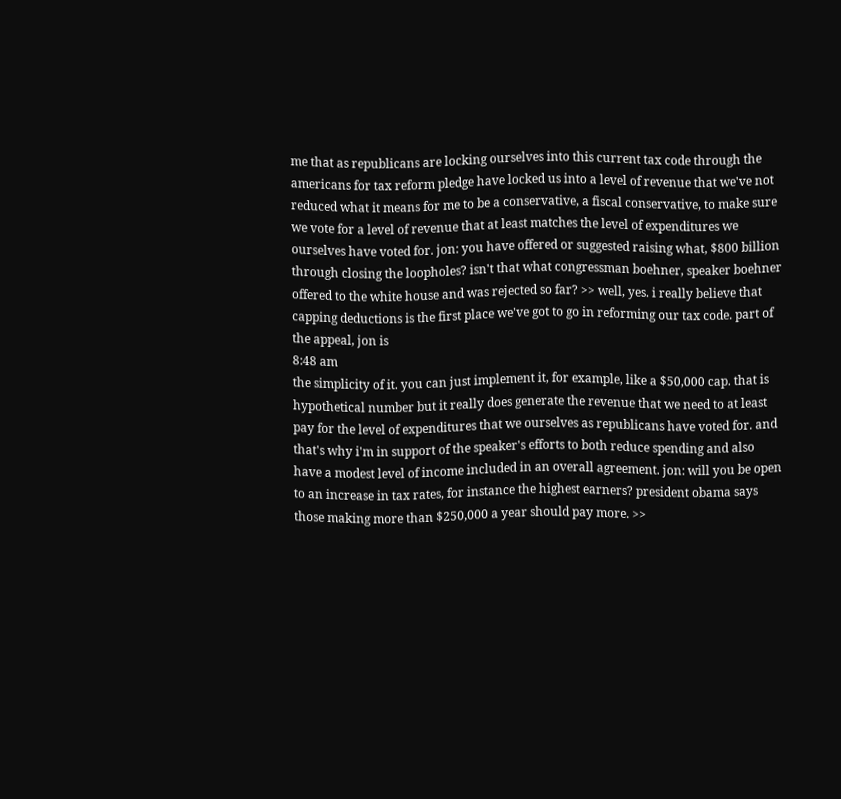me that as republicans are locking ourselves into this current tax code through the americans for tax reform pledge have locked us into a level of revenue that we've not reduced what it means for me to be a conservative, a fiscal conservative, to make sure we vote for a level of revenue that at least matches the level of expenditures we ourselves have voted for. jon: you have offered or suggested raising what, $800 billion through closing the loopholes? isn't that what congressman boehner, speaker boehner offered to the white house and was rejected so far? >> well, yes. i really believe that capping deductions is the first place we've got to go in reforming our tax code. part of the appeal, jon is
8:48 am
the simplicity of it. you can just implement it, for example, like a $50,000 cap. that is hypothetical number but it really does generate the revenue that we need to at least pay for the level of expenditures that we ourselves as republicans have voted for. and that's why i'm in support of the speaker's efforts to both reduce spending and also have a modest level of income included in an overall agreement. jon: will you be open to an increase in tax rates, for instance the highest earners? president obama says those making more than $250,000 a year should pay more. >>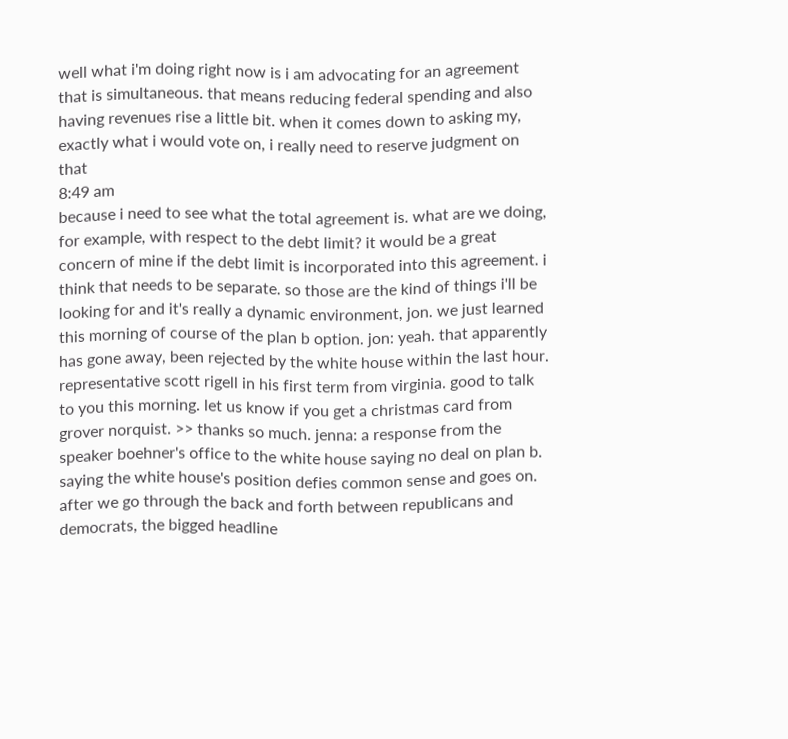well what i'm doing right now is i am advocating for an agreement that is simultaneous. that means reducing federal spending and also having revenues rise a little bit. when it comes down to asking my, exactly what i would vote on, i really need to reserve judgment on that
8:49 am
because i need to see what the total agreement is. what are we doing, for example, with respect to the debt limit? it would be a great concern of mine if the debt limit is incorporated into this agreement. i think that needs to be separate. so those are the kind of things i'll be looking for and it's really a dynamic environment, jon. we just learned this morning of course of the plan b option. jon: yeah. that apparently has gone away, been rejected by the white house within the last hour. representative scott rigell in his first term from virginia. good to talk to you this morning. let us know if you get a christmas card from grover norquist. >> thanks so much. jenna: a response from the speaker boehner's office to the white house saying no deal on plan b. saying the white house's position defies common sense and goes on. after we go through the back and forth between republicans and democrats, the bigged headline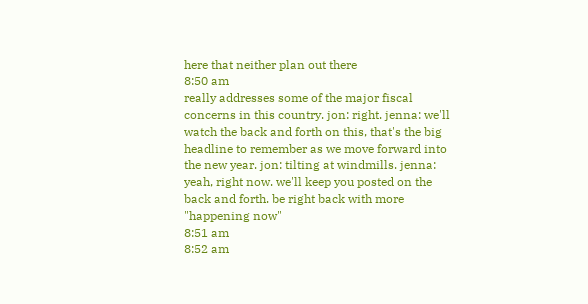here that neither plan out there
8:50 am
really addresses some of the major fiscal concerns in this country. jon: right. jenna: we'll watch the back and forth on this, that's the big headline to remember as we move forward into the new year. jon: tilting at windmills. jenna: yeah, right now. we'll keep you posted on the back and forth. be right back with more "happening now"
8:51 am
8:52 am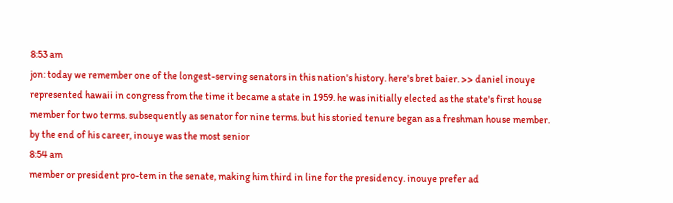8:53 am
jon: today we remember one of the longest-serving senators in this nation's history. here's bret baier. >> daniel inouye represented hawaii in congress from the time it became a state in 1959. he was initially elected as the state's first house member for two terms. subsequently as senator for nine terms. but his storied tenure began as a freshman house member. by the end of his career, inouye was the most senior
8:54 am
member or president pro-tem in the senate, making him third in line for the presidency. inouye prefer ad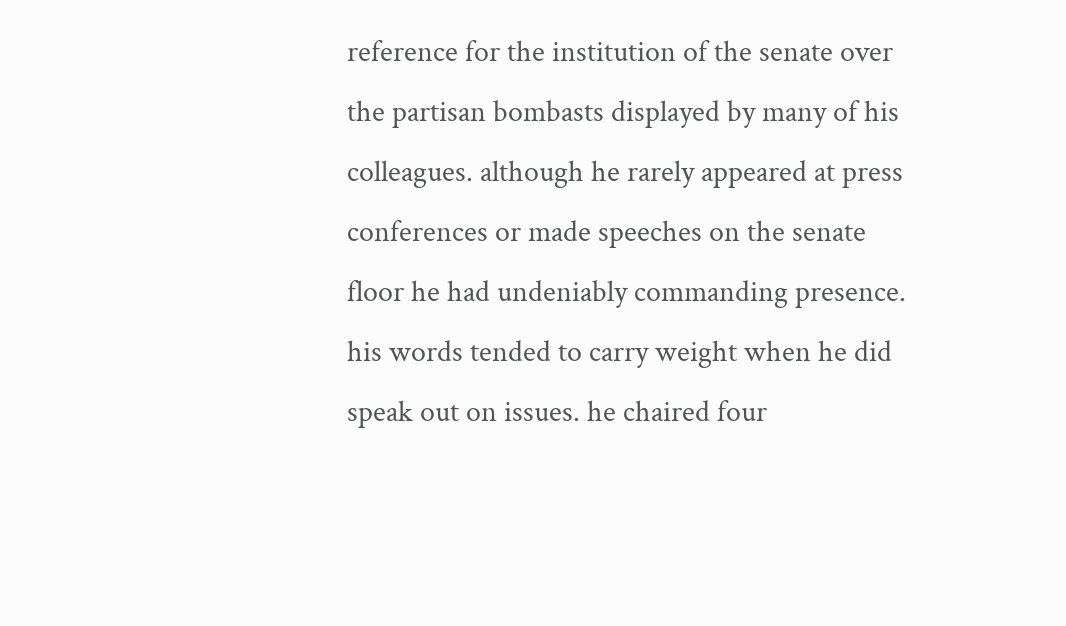reference for the institution of the senate over the partisan bombasts displayed by many of his colleagues. although he rarely appeared at press conferences or made speeches on the senate floor he had undeniably commanding presence. his words tended to carry weight when he did speak out on issues. he chaired four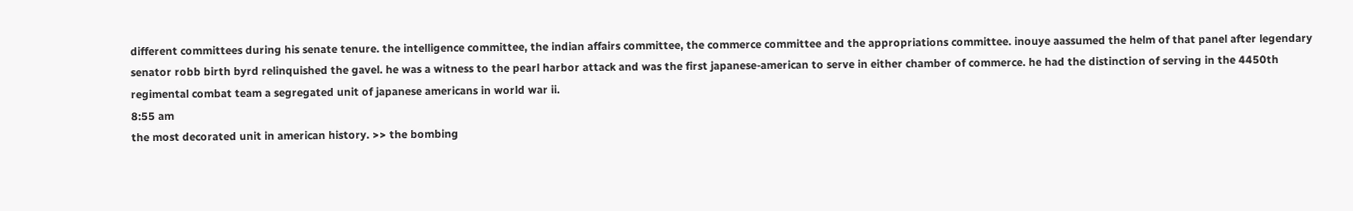different committees during his senate tenure. the intelligence committee, the indian affairs committee, the commerce committee and the appropriations committee. inouye aassumed the helm of that panel after legendary senator robb birth byrd relinquished the gavel. he was a witness to the pearl harbor attack and was the first japanese-american to serve in either chamber of commerce. he had the distinction of serving in the 4450th regimental combat team a segregated unit of japanese americans in world war ii.
8:55 am
the most decorated unit in american history. >> the bombing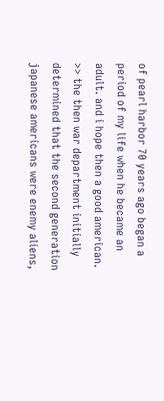of pearl harbor 70 years ago began a period of my life when he became an adult. and i hope then a good american. >> the then war department initially determined that the second generation japanese americans were enemy aliens,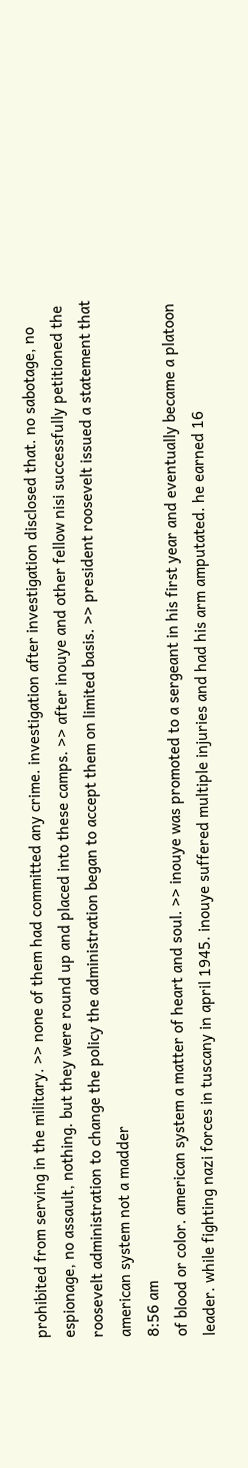prohibited from serving in the military. >> none of them had committed any crime. investigation after investigation disclosed that. no sabotage, no espionage, no assault, nothing. but they were round up and placed into these camps. >> after inouye and other fellow nisi successfully petitioned the roosevelt administration to change the policy the administration began to accept them on limited basis. >> president roosevelt issued a statement that american system not a madder
8:56 am
of blood or color. american system a matter of heart and soul. >> inouye was promoted to a sergeant in his first year and eventually became a platoon leader. while fighting nazi forces in tuscany in april 1945. inouye suffered multiple injuries and had his arm amputated. he earned 16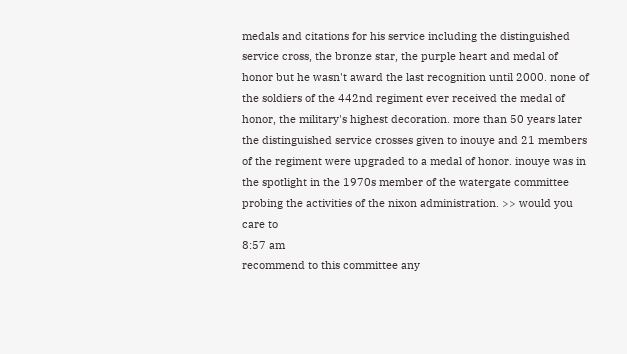medals and citations for his service including the distinguished service cross, the bronze star, the purple heart and medal of honor but he wasn't award the last recognition until 2000. none of the soldiers of the 442nd regiment ever received the medal of honor, the military's highest decoration. more than 50 years later the distinguished service crosses given to inouye and 21 members of the regiment were upgraded to a medal of honor. inouye was in the spotlight in the 1970s member of the watergate committee probing the activities of the nixon administration. >> would you care to
8:57 am
recommend to this committee any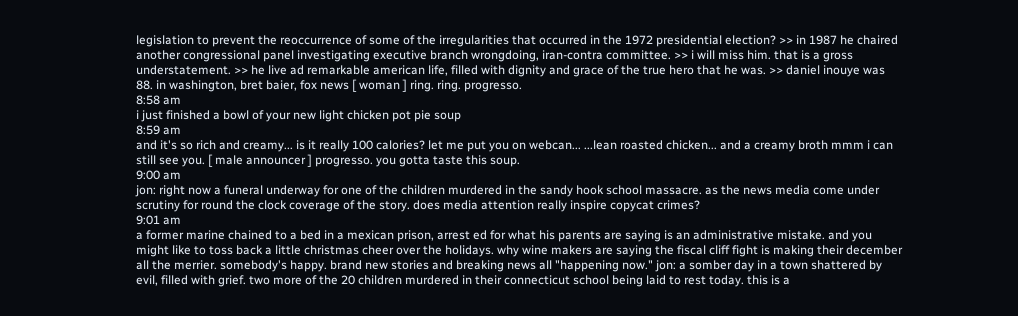legislation to prevent the reoccurrence of some of the irregularities that occurred in the 1972 presidential election? >> in 1987 he chaired another congressional panel investigating executive branch wrongdoing, iran-contra committee. >> i will miss him. that is a gross understatement. >> he live ad remarkable american life, filled with dignity and grace of the true hero that he was. >> daniel inouye was 88. in washington, bret baier, fox news [ woman ] ring. ring. progresso.
8:58 am
i just finished a bowl of your new light chicken pot pie soup
8:59 am
and it's so rich and creamy... is it really 100 calories? let me put you on webcan... ...lean roasted chicken... and a creamy broth mmm i can still see you. [ male announcer ] progresso. you gotta taste this soup.
9:00 am
jon: right now a funeral underway for one of the children murdered in the sandy hook school massacre. as the news media come under scrutiny for round the clock coverage of the story. does media attention really inspire copycat crimes?
9:01 am
a former marine chained to a bed in a mexican prison, arrest ed for what his parents are saying is an administrative mistake. and you might like to toss back a little christmas cheer over the holidays. why wine makers are saying the fiscal cliff fight is making their december all the merrier. somebody's happy. brand new stories and breaking news all "happening now." jon: a somber day in a town shattered by evil, filled with grief. two more of the 20 children murdered in their connecticut school being laid to rest today. this is a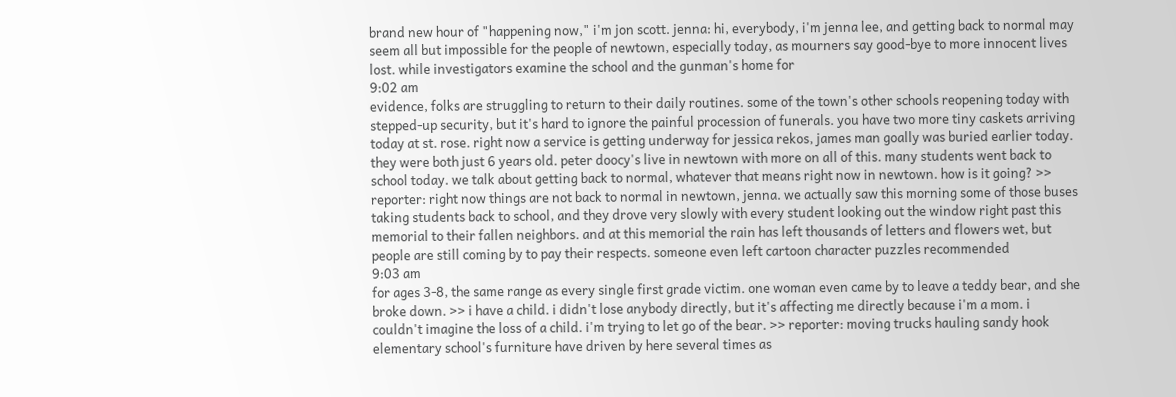brand new hour of "happening now," i'm jon scott. jenna: hi, everybody, i'm jenna lee, and getting back to normal may seem all but impossible for the people of newtown, especially today, as mourners say good-bye to more innocent lives lost. while investigators examine the school and the gunman's home for
9:02 am
evidence, folks are struggling to return to their daily routines. some of the town's other schools reopening today with stepped-up security, but it's hard to ignore the painful procession of funerals. you have two more tiny caskets arriving today at st. rose. right now a service is getting underway for jessica rekos, james man goally was buried earlier today. they were both just 6 years old. peter doocy's live in newtown with more on all of this. many students went back to school today. we talk about getting back to normal, whatever that means right now in newtown. how is it going? >> reporter: right now things are not back to normal in newtown, jenna. we actually saw this morning some of those buses taking students back to school, and they drove very slowly with every student looking out the window right past this memorial to their fallen neighbors. and at this memorial the rain has left thousands of letters and flowers wet, but people are still coming by to pay their respects. someone even left cartoon character puzzles recommended
9:03 am
for ages 3-8, the same range as every single first grade victim. one woman even came by to leave a teddy bear, and she broke down. >> i have a child. i didn't lose anybody directly, but it's affecting me directly because i'm a mom. i couldn't imagine the loss of a child. i'm trying to let go of the bear. >> reporter: moving trucks hauling sandy hook elementary school's furniture have driven by here several times as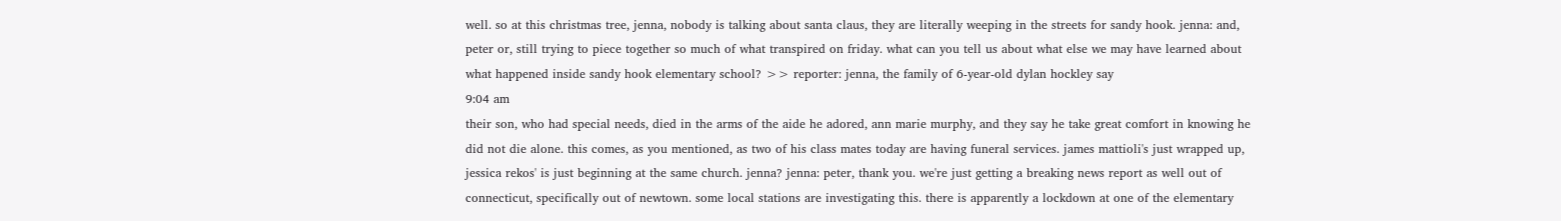well. so at this christmas tree, jenna, nobody is talking about santa claus, they are literally weeping in the streets for sandy hook. jenna: and, peter or, still trying to piece together so much of what transpired on friday. what can you tell us about what else we may have learned about what happened inside sandy hook elementary school? >> reporter: jenna, the family of 6-year-old dylan hockley say
9:04 am
their son, who had special needs, died in the arms of the aide he adored, ann marie murphy, and they say he take great comfort in knowing he did not die alone. this comes, as you mentioned, as two of his class mates today are having funeral services. james mattioli's just wrapped up, jessica rekos' is just beginning at the same church. jenna? jenna: peter, thank you. we're just getting a breaking news report as well out of connecticut, specifically out of newtown. some local stations are investigating this. there is apparently a lockdown at one of the elementary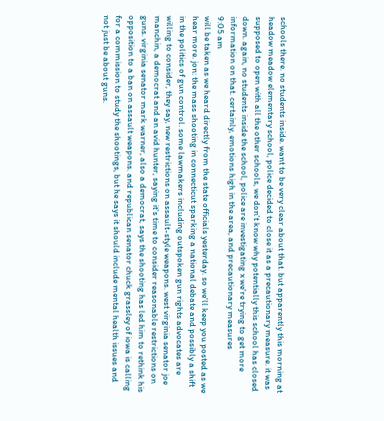schools there. no students inside. want to be very clear about that. but apparently this morning at headow meadow elementary school, police decided to close it as a precautionary measure. it was supposed to open with all the other schools, we don't know why potentially this school has closed down. again, no students inside the school, police are investigating x we're trying to get more information on that. certainly, emotions high in the area, and precautionary measures
9:05 am
will be taken as we heard directly from the state officials yesterday. so we'll keep you posted as we hear more. jon: the mass shooting in connecticut sparking a national debate and possibly a shift in the politics of gun control. some lawmakers including outspoken gun rights advocates are willing to consider, they say, new restrictions on assault-style weapons. west virginia senator joe manchin, a democrat and an avid hunter, saying it's time to consider reasonable restrictions on guns. virginia senator mark warner, also a democrat, says the shooting has led him to rethink his opposition to a ban on assault weapons. and republican senator chuck grassley of iowa is calling for a commission to study the shootings, but he says it should include mental health issues and not just be about guns.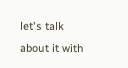let's talk about it with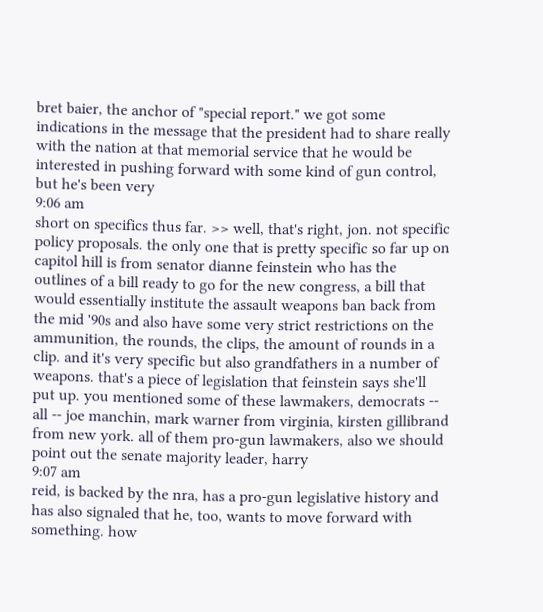bret baier, the anchor of "special report." we got some indications in the message that the president had to share really with the nation at that memorial service that he would be interested in pushing forward with some kind of gun control, but he's been very
9:06 am
short on specifics thus far. >> well, that's right, jon. not specific policy proposals. the only one that is pretty specific so far up on capitol hill is from senator dianne feinstein who has the outlines of a bill ready to go for the new congress, a bill that would essentially institute the assault weapons ban back from the mid '90s and also have some very strict restrictions on the ammunition, the rounds, the clips, the amount of rounds in a clip. and it's very specific but also grandfathers in a number of weapons. that's a piece of legislation that feinstein says she'll put up. you mentioned some of these lawmakers, democrats -- all -- joe manchin, mark warner from virginia, kirsten gillibrand from new york. all of them pro-gun lawmakers, also we should point out the senate majority leader, harry
9:07 am
reid, is backed by the nra, has a pro-gun legislative history and has also signaled that he, too, wants to move forward with something. how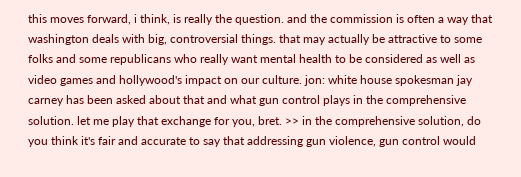this moves forward, i think, is really the question. and the commission is often a way that washington deals with big, controversial things. that may actually be attractive to some folks and some republicans who really want mental health to be considered as well as video games and hollywood's impact on our culture. jon: white house spokesman jay carney has been asked about that and what gun control plays in the comprehensive solution. let me play that exchange for you, bret. >> in the comprehensive solution, do you think it's fair and accurate to say that addressing gun violence, gun control would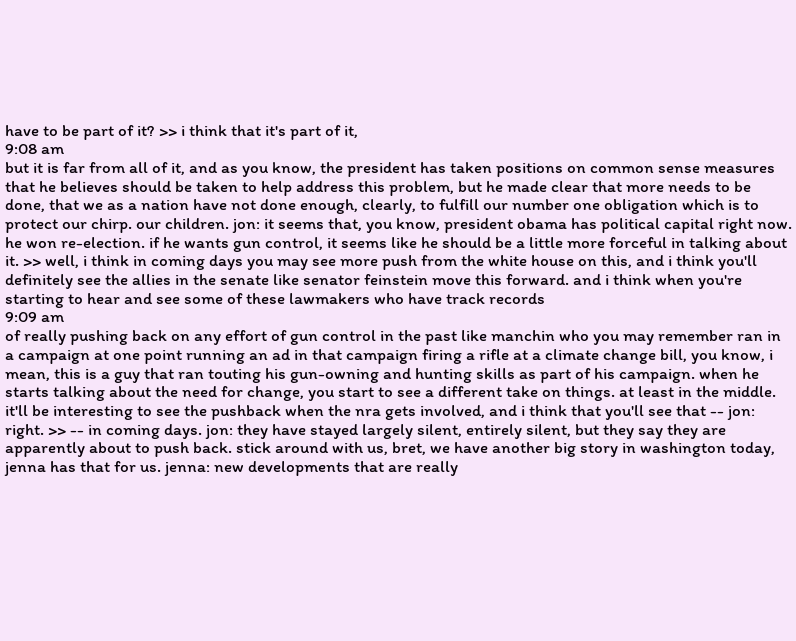have to be part of it? >> i think that it's part of it,
9:08 am
but it is far from all of it, and as you know, the president has taken positions on common sense measures that he believes should be taken to help address this problem, but he made clear that more needs to be done, that we as a nation have not done enough, clearly, to fulfill our number one obligation which is to protect our chirp. our children. jon: it seems that, you know, president obama has political capital right now. he won re-election. if he wants gun control, it seems like he should be a little more forceful in talking about it. >> well, i think in coming days you may see more push from the white house on this, and i think you'll definitely see the allies in the senate like senator feinstein move this forward. and i think when you're starting to hear and see some of these lawmakers who have track records
9:09 am
of really pushing back on any effort of gun control in the past like manchin who you may remember ran in a campaign at one point running an ad in that campaign firing a rifle at a climate change bill, you know, i mean, this is a guy that ran touting his gun-owning and hunting skills as part of his campaign. when he starts talking about the need for change, you start to see a different take on things. at least in the middle. it'll be interesting to see the pushback when the nra gets involved, and i think that you'll see that -- jon: right. >> -- in coming days. jon: they have stayed largely silent, entirely silent, but they say they are apparently about to push back. stick around with us, bret, we have another big story in washington today, jenna has that for us. jenna: new developments that are really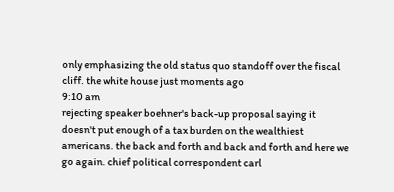only emphasizing the old status quo standoff over the fiscal cliff. the white house just moments ago
9:10 am
rejecting speaker boehner's back-up proposal saying it doesn't put enough of a tax burden on the wealthiest americans. the back and forth and back and forth and here we go again. chief political correspondent carl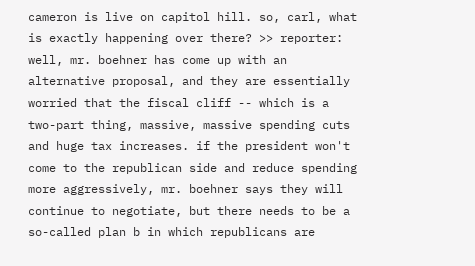cameron is live on capitol hill. so, carl, what is exactly happening over there? >> reporter: well, mr. boehner has come up with an alternative proposal, and they are essentially worried that the fiscal cliff -- which is a two-part thing, massive, massive spending cuts and huge tax increases. if the president won't come to the republican side and reduce spending more aggressively, mr. boehner says they will continue to negotiate, but there needs to be a so-called plan b in which republicans are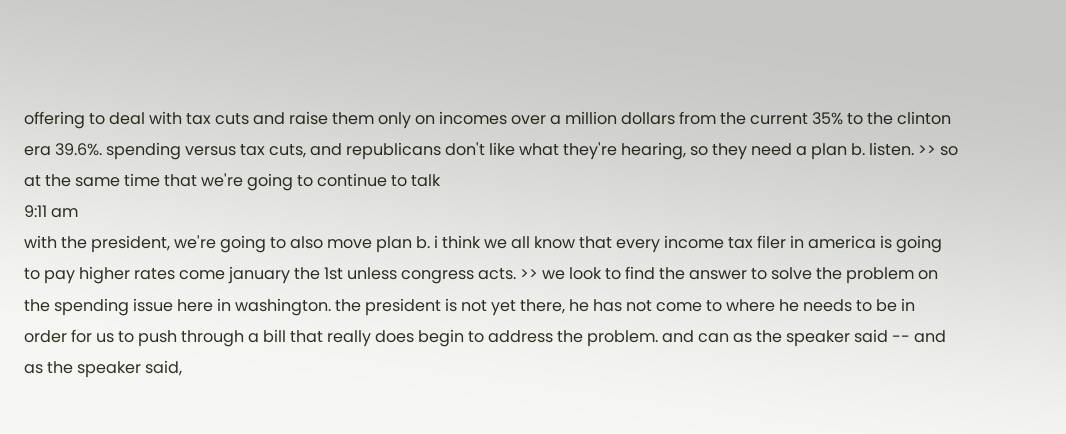offering to deal with tax cuts and raise them only on incomes over a million dollars from the current 35% to the clinton era 39.6%. spending versus tax cuts, and republicans don't like what they're hearing, so they need a plan b. listen. >> so at the same time that we're going to continue to talk
9:11 am
with the president, we're going to also move plan b. i think we all know that every income tax filer in america is going to pay higher rates come january the 1st unless congress acts. >> we look to find the answer to solve the problem on the spending issue here in washington. the president is not yet there, he has not come to where he needs to be in order for us to push through a bill that really does begin to address the problem. and can as the speaker said -- and as the speaker said,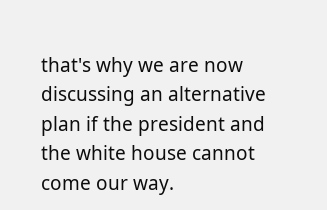that's why we are now discussing an alternative plan if the president and the white house cannot come our way.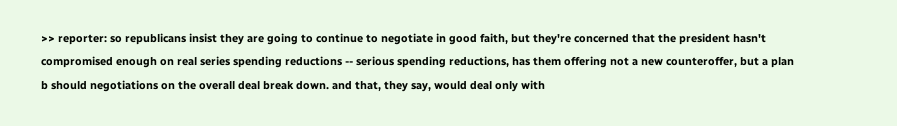>> reporter: so republicans insist they are going to continue to negotiate in good faith, but they're concerned that the president hasn't compromised enough on real series spending reductions -- serious spending reductions, has them offering not a new counteroffer, but a plan b should negotiations on the overall deal break down. and that, they say, would deal only with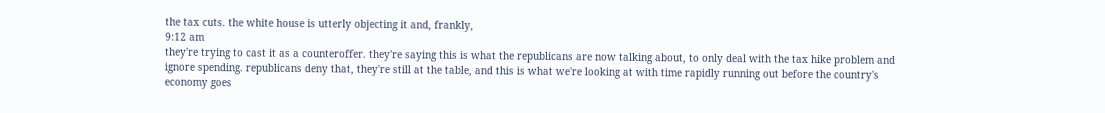the tax cuts. the white house is utterly objecting it and, frankly,
9:12 am
they're trying to cast it as a counteroffer. they're saying this is what the republicans are now talking about, to only deal with the tax hike problem and ignore spending. republicans deny that, they're still at the table, and this is what we're looking at with time rapidly running out before the country's economy goes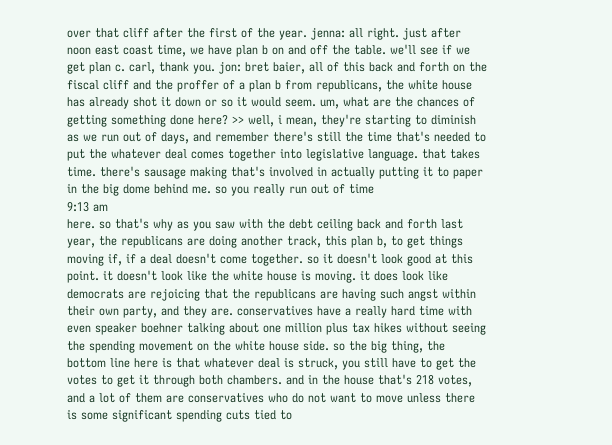over that cliff after the first of the year. jenna: all right. just after noon east coast time, we have plan b on and off the table. we'll see if we get plan c. carl, thank you. jon: bret baier, all of this back and forth on the fiscal cliff and the proffer of a plan b from republicans, the white house has already shot it down or so it would seem. um, what are the chances of getting something done here? >> well, i mean, they're starting to diminish as we run out of days, and remember there's still the time that's needed to put the whatever deal comes together into legislative language. that takes time. there's sausage making that's involved in actually putting it to paper in the big dome behind me. so you really run out of time
9:13 am
here. so that's why as you saw with the debt ceiling back and forth last year, the republicans are doing another track, this plan b, to get things moving if, if a deal doesn't come together. so it doesn't look good at this point. it doesn't look like the white house is moving. it does look like democrats are rejoicing that the republicans are having such angst within their own party, and they are. conservatives have a really hard time with even speaker boehner talking about one million plus tax hikes without seeing the spending movement on the white house side. so the big thing, the bottom line here is that whatever deal is struck, you still have to get the votes to get it through both chambers. and in the house that's 218 votes, and a lot of them are conservatives who do not want to move unless there is some significant spending cuts tied to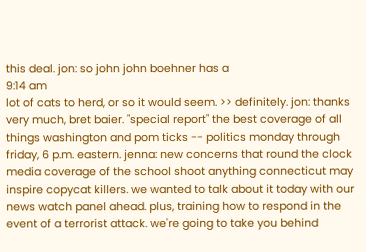this deal. jon: so john john boehner has a
9:14 am
lot of cats to herd, or so it would seem. >> definitely. jon: thanks very much, bret baier. "special report" the best coverage of all things washington and pom ticks -- politics monday through friday, 6 p.m. eastern. jenna: new concerns that round the clock media coverage of the school shoot anything connecticut may inspire copycat killers. we wanted to talk about it today with our news watch panel ahead. plus, training how to respond in the event of a terrorist attack. we're going to take you behind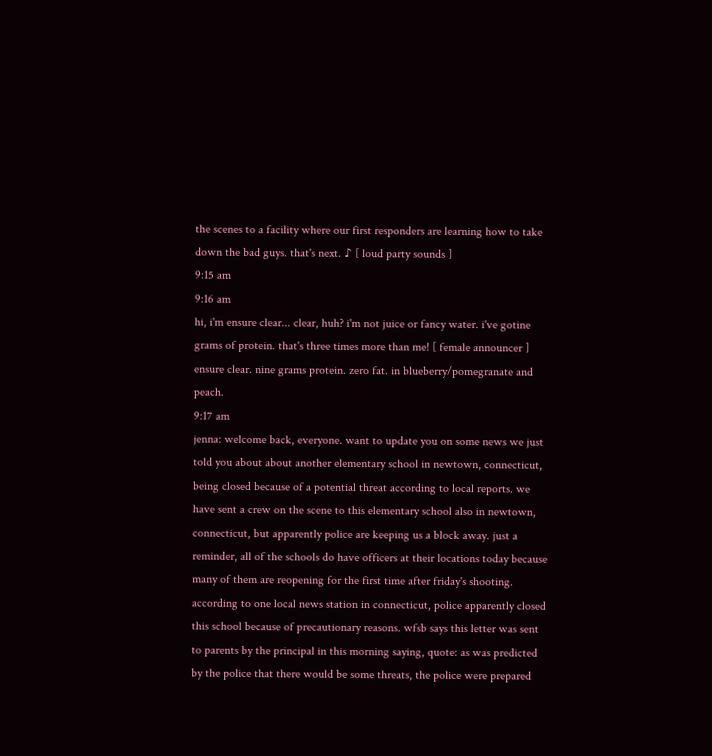the scenes to a facility where our first responders are learning how to take down the bad guys. that's next. ♪ [ loud party sounds ]
9:15 am
9:16 am
hi, i'm ensure clear... clear, huh? i'm not juice or fancy water. i've gotine grams of protein. that's three times more than me! [ female announcer ] ensure clear. nine grams protein. zero fat. in blueberry/pomegranate and peach.
9:17 am
jenna: welcome back, everyone. want to update you on some news we just told you about about another elementary school in newtown, connecticut, being closed because of a potential threat according to local reports. we have sent a crew on the scene to this elementary school also in newtown, connecticut, but apparently police are keeping us a block away. just a reminder, all of the schools do have officers at their locations today because many of them are reopening for the first time after friday's shooting. according to one local news station in connecticut, police apparently closed this school because of precautionary reasons. wfsb says this letter was sent to parents by the principal in this morning saying, quote: as was predicted by the police that there would be some threats, the police were prepared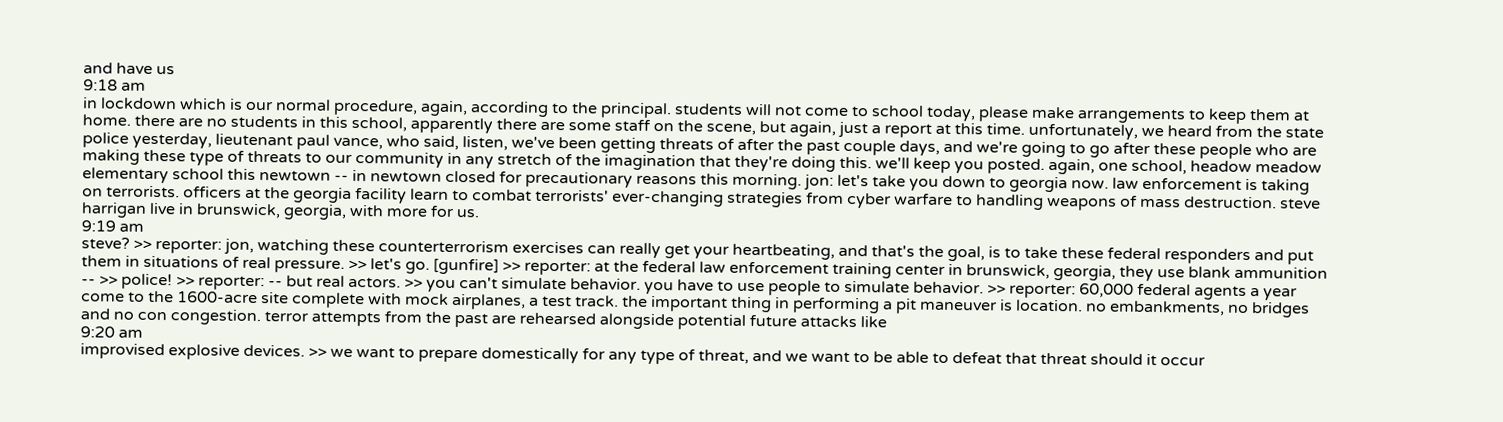and have us
9:18 am
in lockdown which is our normal procedure, again, according to the principal. students will not come to school today, please make arrangements to keep them at home. there are no students in this school, apparently there are some staff on the scene, but again, just a report at this time. unfortunately, we heard from the state police yesterday, lieutenant paul vance, who said, listen, we've been getting threats of after the past couple days, and we're going to go after these people who are making these type of threats to our community in any stretch of the imagination that they're doing this. we'll keep you posted. again, one school, headow meadow elementary school this newtown -- in newtown closed for precautionary reasons this morning. jon: let's take you down to georgia now. law enforcement is taking on terrorists. officers at the georgia facility learn to combat terrorists' ever-changing strategies from cyber warfare to handling weapons of mass destruction. steve harrigan live in brunswick, georgia, with more for us.
9:19 am
steve? >> reporter: jon, watching these counterterrorism exercises can really get your heartbeating, and that's the goal, is to take these federal responders and put them in situations of real pressure. >> let's go. [gunfire] >> reporter: at the federal law enforcement training center in brunswick, georgia, they use blank ammunition -- >> police! >> reporter: -- but real actors. >> you can't simulate behavior. you have to use people to simulate behavior. >> reporter: 60,000 federal agents a year come to the 1600-acre site complete with mock airplanes, a test track. the important thing in performing a pit maneuver is location. no embankments, no bridges and no con congestion. terror attempts from the past are rehearsed alongside potential future attacks like
9:20 am
improvised explosive devices. >> we want to prepare domestically for any type of threat, and we want to be able to defeat that threat should it occur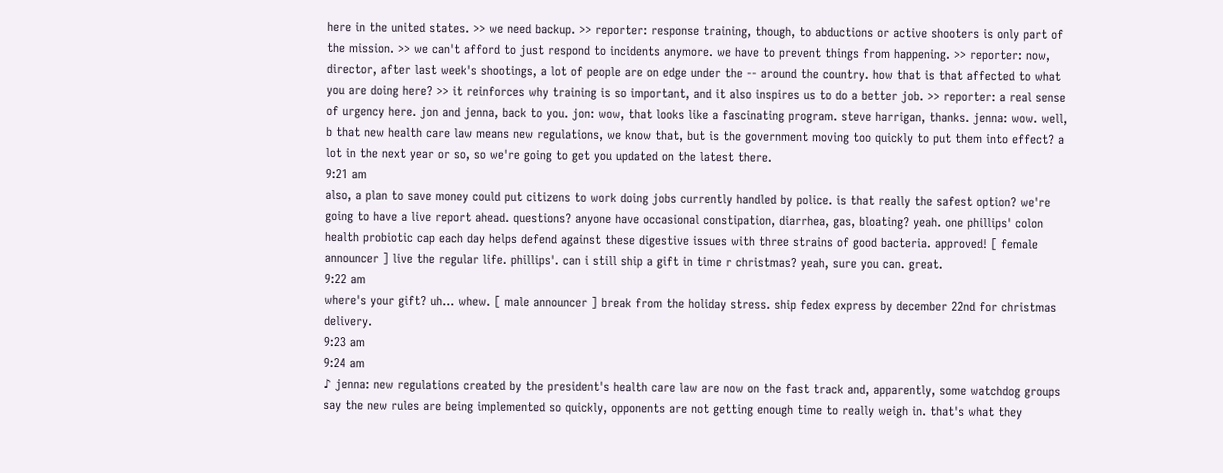here in the united states. >> we need backup. >> reporter: response training, though, to abductions or active shooters is only part of the mission. >> we can't afford to just respond to incidents anymore. we have to prevent things from happening. >> reporter: now, director, after last week's shootings, a lot of people are on edge under the -- around the country. how that is that affected to what you are doing here? >> it reinforces why training is so important, and it also inspires us to do a better job. >> reporter: a real sense of urgency here. jon and jenna, back to you. jon: wow, that looks like a fascinating program. steve harrigan, thanks. jenna: wow. well, b that new health care law means new regulations, we know that, but is the government moving too quickly to put them into effect? a lot in the next year or so, so we're going to get you updated on the latest there.
9:21 am
also, a plan to save money could put citizens to work doing jobs currently handled by police. is that really the safest option? we're going to have a live report ahead. questions? anyone have occasional constipation, diarrhea, gas, bloating? yeah. one phillips' colon health probiotic cap each day helps defend against these digestive issues with three strains of good bacteria. approved! [ female announcer ] live the regular life. phillips'. can i still ship a gift in time r christmas? yeah, sure you can. great.
9:22 am
where's your gift? uh... whew. [ male announcer ] break from the holiday stress. ship fedex express by december 22nd for christmas delivery.
9:23 am
9:24 am
♪ jenna: new regulations created by the president's health care law are now on the fast track and, apparently, some watchdog groups say the new rules are being implemented so quickly, opponents are not getting enough time to really weigh in. that's what they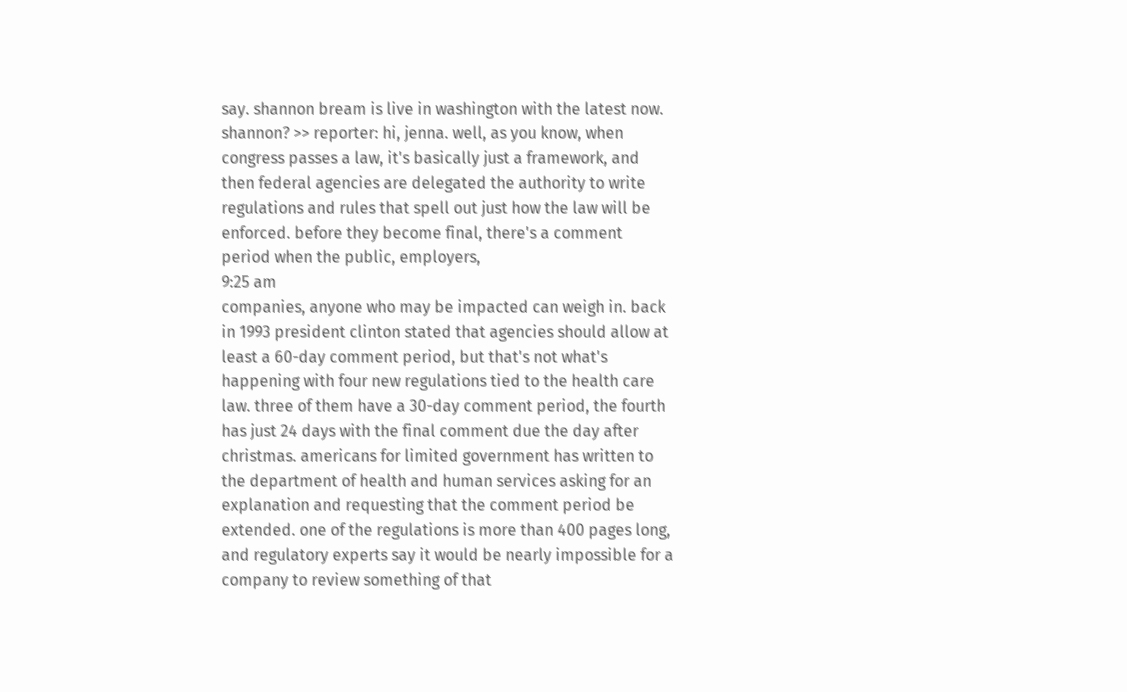say. shannon bream is live in washington with the latest now. shannon? >> reporter: hi, jenna. well, as you know, when congress passes a law, it's basically just a framework, and then federal agencies are delegated the authority to write regulations and rules that spell out just how the law will be enforced. before they become final, there's a comment period when the public, employers,
9:25 am
companies, anyone who may be impacted can weigh in. back in 1993 president clinton stated that agencies should allow at least a 60-day comment period, but that's not what's happening with four new regulations tied to the health care law. three of them have a 30-day comment period, the fourth has just 24 days with the final comment due the day after christmas. americans for limited government has written to the department of health and human services asking for an explanation and requesting that the comment period be extended. one of the regulations is more than 400 pages long, and regulatory experts say it would be nearly impossible for a company to review something of that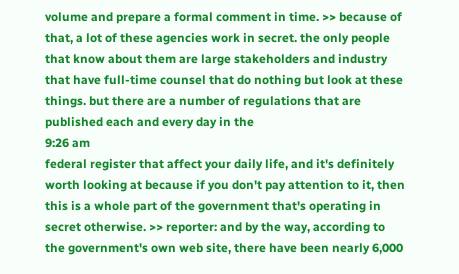volume and prepare a formal comment in time. >> because of that, a lot of these agencies work in secret. the only people that know about them are large stakeholders and industry that have full-time counsel that do nothing but look at these things. but there are a number of regulations that are published each and every day in the
9:26 am
federal register that affect your daily life, and it's definitely worth looking at because if you don't pay attention to it, then this is a whole part of the government that's operating in secret otherwise. >> reporter: and by the way, according to the government's own web site, there have been nearly 6,000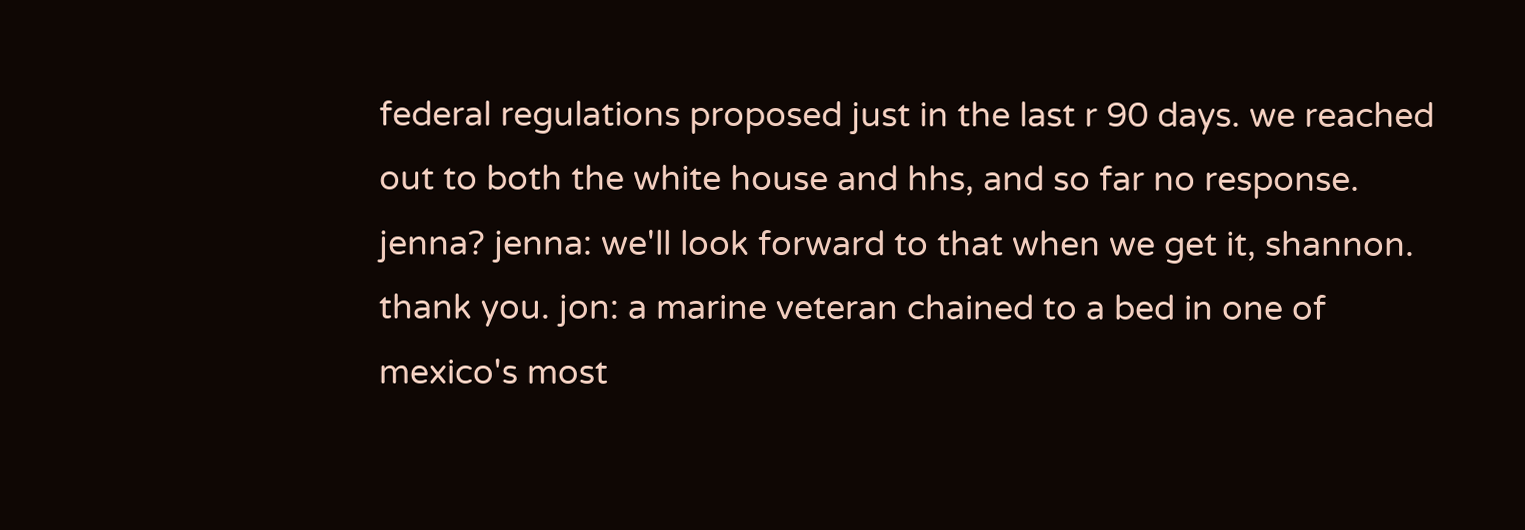federal regulations proposed just in the last r 90 days. we reached out to both the white house and hhs, and so far no response. jenna? jenna: we'll look forward to that when we get it, shannon. thank you. jon: a marine veteran chained to a bed in one of mexico's most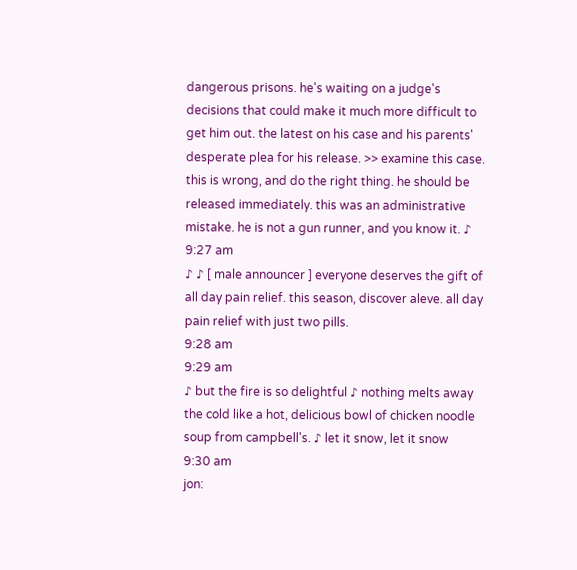dangerous prisons. he's waiting on a judge's decisions that could make it much more difficult to get him out. the latest on his case and his parents' desperate plea for his release. >> examine this case. this is wrong, and do the right thing. he should be released immediately. this was an administrative mistake. he is not a gun runner, and you know it. ♪
9:27 am
♪ ♪ [ male announcer ] everyone deserves the gift of all day pain relief. this season, discover aleve. all day pain relief with just two pills.
9:28 am
9:29 am
♪ but the fire is so delightful ♪ nothing melts away the cold like a hot, delicious bowl of chicken noodle soup from campbell's. ♪ let it snow, let it snow
9:30 am
jon: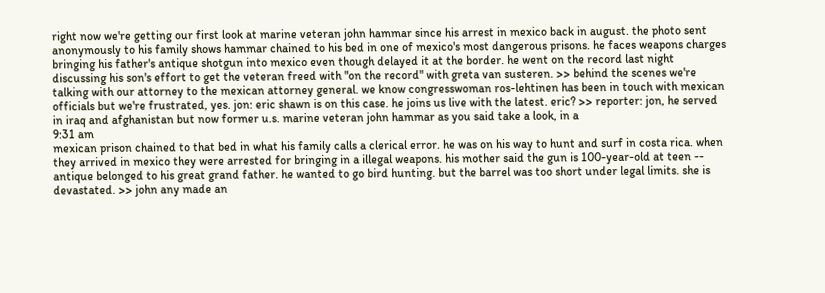right now we're getting our first look at marine veteran john hammar since his arrest in mexico back in august. the photo sent anonymously to his family shows hammar chained to his bed in one of mexico's most dangerous prisons. he faces weapons charges bringing his father's antique shotgun into mexico even though delayed it at the border. he went on the record last night discussing his son's effort to get the veteran freed with "on the record" with greta van susteren. >> behind the scenes we're talking with our attorney to the mexican attorney general. we know congresswoman ros-lehtinen has been in touch with mexican officials but we're frustrated, yes. jon: eric shawn is on this case. he joins us live with the latest. eric? >> reporter: jon, he served in iraq and afghanistan but now former u.s. marine veteran john hammar as you said take a look, in a
9:31 am
mexican prison chained to that bed in what his family calls a clerical error. he was on his way to hunt and surf in costa rica. when they arrived in mexico they were arrested for bringing in a illegal weapons. his mother said the gun is 100-year-old at teen -- antique belonged to his great grand father. he wanted to go bird hunting. but the barrel was too short under legal limits. she is devastated. >> john any made an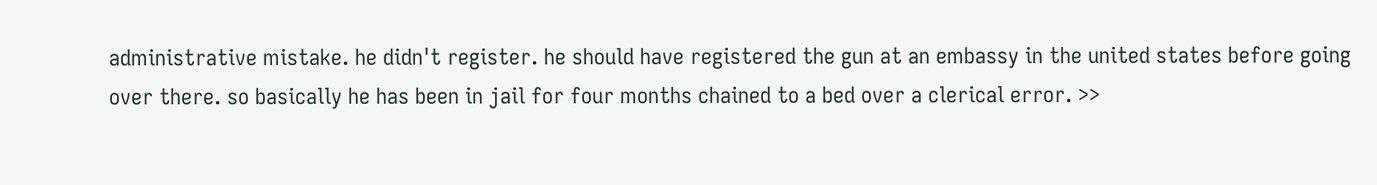administrative mistake. he didn't register. he should have registered the gun at an embassy in the united states before going over there. so basically he has been in jail for four months chained to a bed over a clerical error. >>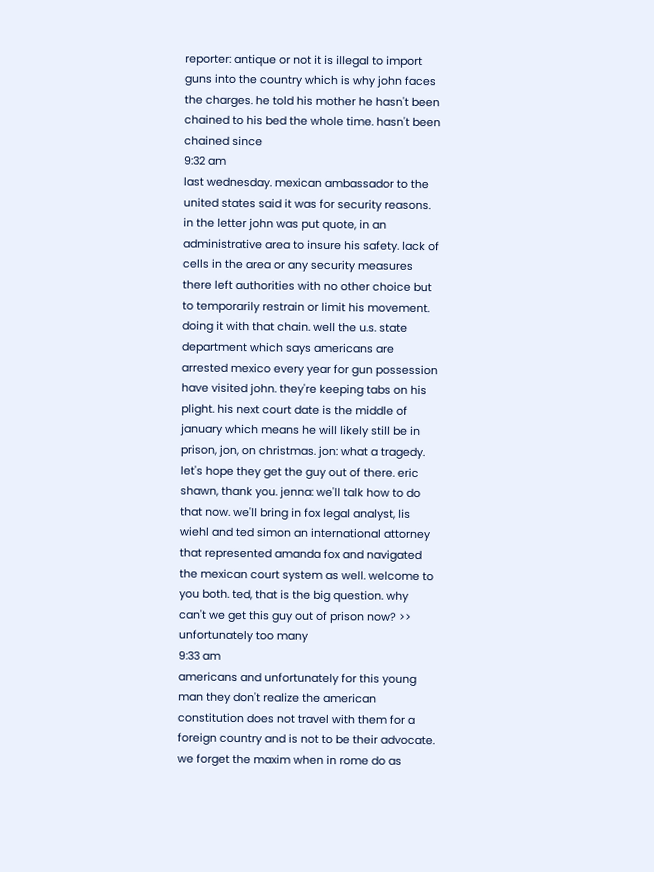reporter: antique or not it is illegal to import guns into the country which is why john faces the charges. he told his mother he hasn't been chained to his bed the whole time. hasn't been chained since
9:32 am
last wednesday. mexican ambassador to the united states said it was for security reasons. in the letter john was put quote, in an administrative area to insure his safety. lack of cells in the area or any security measures there left authorities with no other choice but to temporarily restrain or limit his movement. doing it with that chain. well the u.s. state department which says americans are arrested mexico every year for gun possession have visited john. they're keeping tabs on his plight. his next court date is the middle of january which means he will likely still be in prison, jon, on christmas. jon: what a tragedy. let's hope they get the guy out of there. eric shawn, thank you. jenna: we'll talk how to do that now. we'll bring in fox legal analyst, lis wiehl and ted simon an international attorney that represented amanda fox and navigated the mexican court system as well. welcome to you both. ted, that is the big question. why can't we get this guy out of prison now? >> unfortunately too many
9:33 am
americans and unfortunately for this young man they don't realize the american constitution does not travel with them for a foreign country and is not to be their advocate. we forget the maxim when in rome do as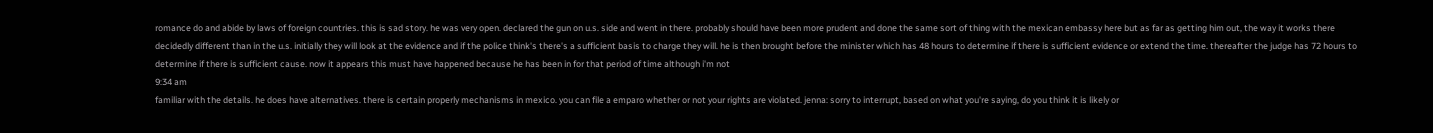romance do and abide by laws of foreign countries. this is sad story. he was very open. declared the gun on u.s. side and went in there. probably should have been more prudent and done the same sort of thing with the mexican embassy here but as far as getting him out, the way it works there decidedly different than in the u.s. initially they will look at the evidence and if the police think's there's a sufficient basis to charge they will. he is then brought before the minister which has 48 hours to determine if there is sufficient evidence or extend the time. thereafter the judge has 72 hours to determine if there is sufficient cause. now it appears this must have happened because he has been in for that period of time although i'm not
9:34 am
familiar with the details. he does have alternatives. there is certain properly mechanisms in mexico. you can file a emparo whether or not your rights are violated. jenna: sorry to interrupt, based on what you're saying, do you think it is likely or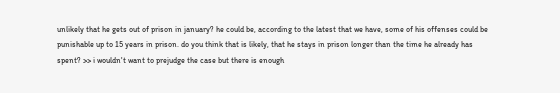unlikely that he gets out of prison in january? he could be, according to the latest that we have, some of his offenses could be punishable up to 15 years in prison. do you think that is likely, that he stays in prison longer than the time he already has spent? >> i wouldn't want to prejudge the case but there is enough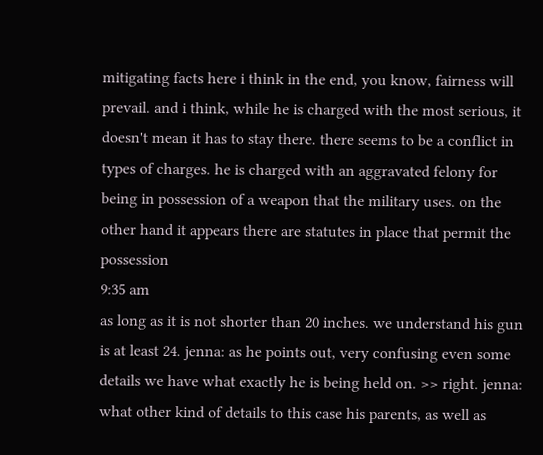mitigating facts here i think in the end, you know, fairness will prevail. and i think, while he is charged with the most serious, it doesn't mean it has to stay there. there seems to be a conflict in types of charges. he is charged with an aggravated felony for being in possession of a weapon that the military uses. on the other hand it appears there are statutes in place that permit the possession
9:35 am
as long as it is not shorter than 20 inches. we understand his gun is at least 24. jenna: as he points out, very confusing even some details we have what exactly he is being held on. >> right. jenna: what other kind of details to this case his parents, as well as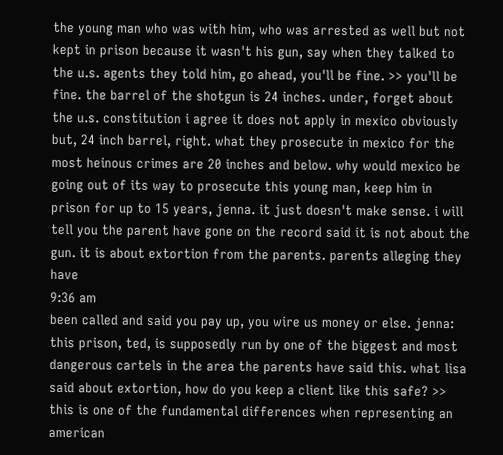the young man who was with him, who was arrested as well but not kept in prison because it wasn't his gun, say when they talked to the u.s. agents they told him, go ahead, you'll be fine. >> you'll be fine. the barrel of the shotgun is 24 inches. under, forget about the u.s. constitution i agree it does not apply in mexico obviously but, 24 inch barrel, right. what they prosecute in mexico for the most heinous crimes are 20 inches and below. why would mexico be going out of its way to prosecute this young man, keep him in prison for up to 15 years, jenna. it just doesn't make sense. i will tell you the parent have gone on the record said it is not about the gun. it is about extortion from the parents. parents alleging they have
9:36 am
been called and said you pay up, you wire us money or else. jenna: this prison, ted, is supposedly run by one of the biggest and most dangerous cartels in the area the parents have said this. what lisa said about extortion, how do you keep a client like this safe? >> this is one of the fundamental differences when representing an american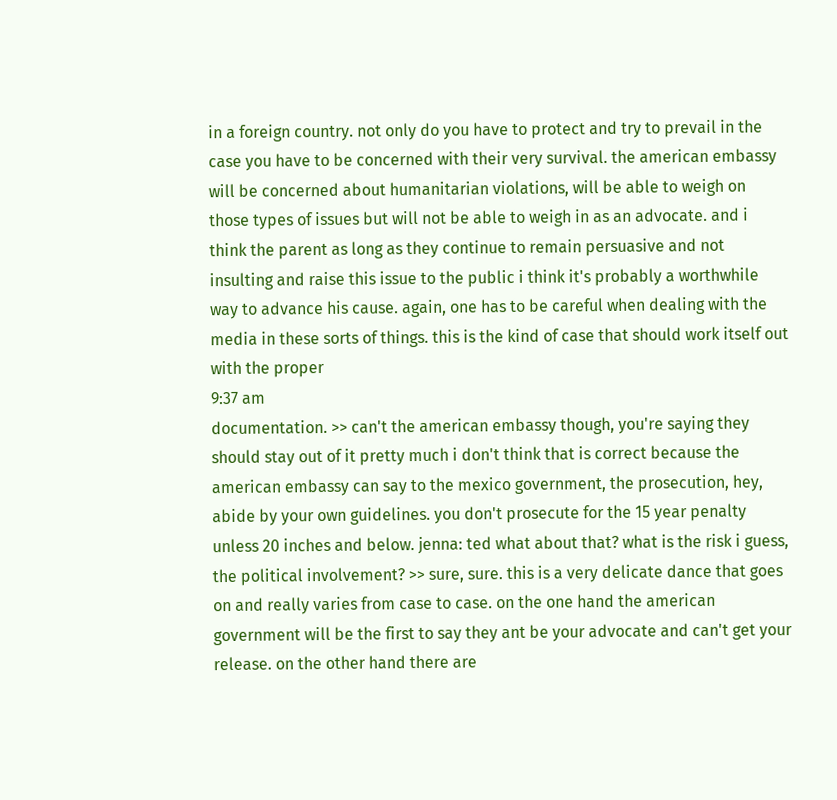in a foreign country. not only do you have to protect and try to prevail in the case you have to be concerned with their very survival. the american embassy will be concerned about humanitarian violations, will be able to weigh on those types of issues but will not be able to weigh in as an advocate. and i think the parent as long as they continue to remain persuasive and not insulting and raise this issue to the public i think it's probably a worthwhile way to advance his cause. again, one has to be careful when dealing with the media in these sorts of things. this is the kind of case that should work itself out with the proper
9:37 am
documentation. >> can't the american embassy though, you're saying they should stay out of it pretty much i don't think that is correct because the american embassy can say to the mexico government, the prosecution, hey, abide by your own guidelines. you don't prosecute for the 15 year penalty unless 20 inches and below. jenna: ted what about that? what is the risk i guess, the political involvement? >> sure, sure. this is a very delicate dance that goes on and really varies from case to case. on the one hand the american government will be the first to say they ant be your advocate and can't get your release. on the other hand there are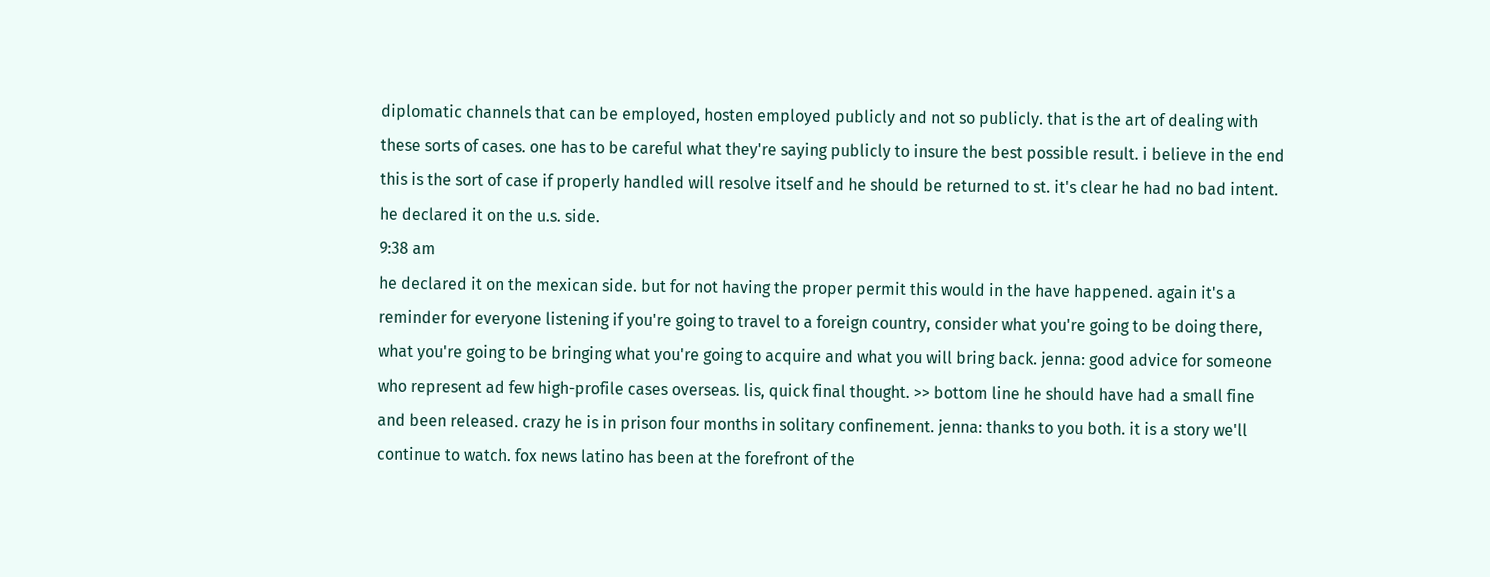diplomatic channels that can be employed, hosten employed publicly and not so publicly. that is the art of dealing with these sorts of cases. one has to be careful what they're saying publicly to insure the best possible result. i believe in the end this is the sort of case if properly handled will resolve itself and he should be returned to st. it's clear he had no bad intent. he declared it on the u.s. side.
9:38 am
he declared it on the mexican side. but for not having the proper permit this would in the have happened. again it's a reminder for everyone listening if you're going to travel to a foreign country, consider what you're going to be doing there, what you're going to be bringing what you're going to acquire and what you will bring back. jenna: good advice for someone who represent ad few high-profile cases overseas. lis, quick final thought. >> bottom line he should have had a small fine and been released. crazy he is in prison four months in solitary confinement. jenna: thanks to you both. it is a story we'll continue to watch. fox news latino has been at the forefront of the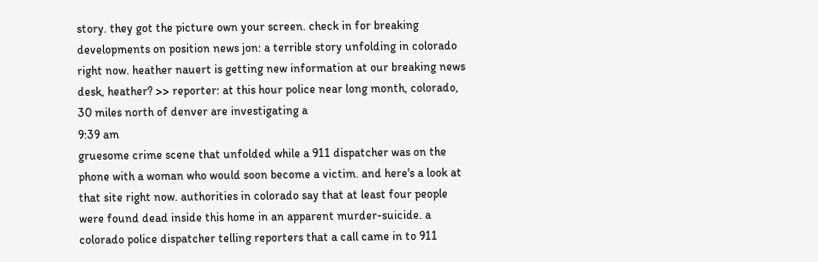story. they got the picture own your screen. check in for breaking developments on position news jon: a terrible story unfolding in colorado right now. heather nauert is getting new information at our breaking news desk, heather? >> reporter: at this hour police near long month, colorado, 30 miles north of denver are investigating a
9:39 am
gruesome crime scene that unfolded while a 911 dispatcher was on the phone with a woman who would soon become a victim. and here's a look at that site right now. authorities in colorado say that at least four people were found dead inside this home in an apparent murder-suicide. a colorado police dispatcher telling reporters that a call came in to 911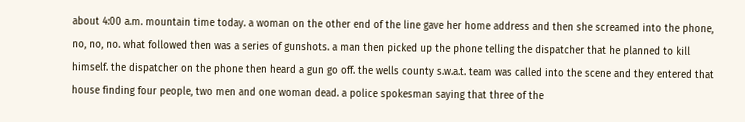about 4:00 a.m. mountain time today. a woman on the other end of the line gave her home address and then she screamed into the phone, no, no, no. what followed then was a series of gunshots. a man then picked up the phone telling the dispatcher that he planned to kill himself. the dispatcher on the phone then heard a gun go off. the wells county s.w.a.t. team was called into the scene and they entered that house finding four people, two men and one woman dead. a police spokesman saying that three of the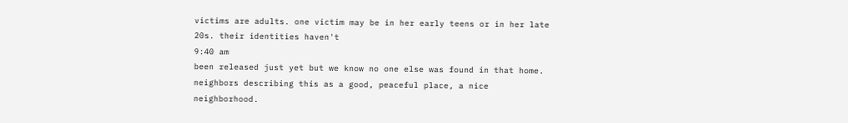victims are adults. one victim may be in her early teens or in her late 20s. their identities haven't
9:40 am
been released just yet but we know no one else was found in that home. neighbors describing this as a good, peaceful place, a nice neighborhood.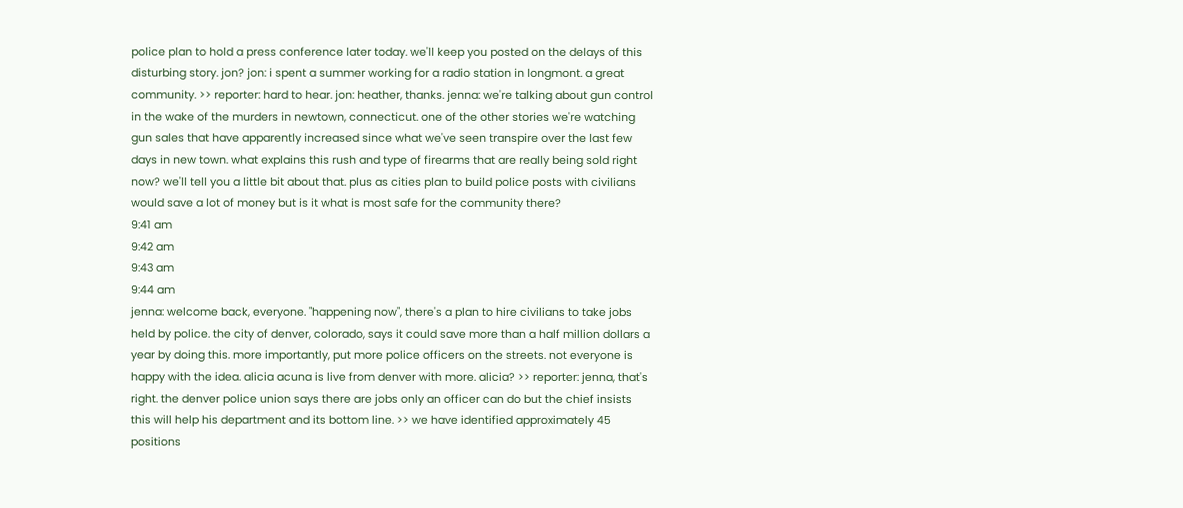police plan to hold a press conference later today. we'll keep you posted on the delays of this disturbing story. jon? jon: i spent a summer working for a radio station in longmont. a great community. >> reporter: hard to hear. jon: heather, thanks. jenna: we're talking about gun control in the wake of the murders in newtown, connecticut. one of the other stories we're watching gun sales that have apparently increased since what we've seen transpire over the last few days in new town. what explains this rush and type of firearms that are really being sold right now? we'll tell you a little bit about that. plus as cities plan to build police posts with civilians would save a lot of money but is it what is most safe for the community there?
9:41 am
9:42 am
9:43 am
9:44 am
jenna: welcome back, everyone. "happening now", there's a plan to hire civilians to take jobs held by police. the city of denver, colorado, says it could save more than a half million dollars a year by doing this. more importantly, put more police officers on the streets. not everyone is happy with the idea. alicia acuna is live from denver with more. alicia? >> reporter: jenna, that's right. the denver police union says there are jobs only an officer can do but the chief insists this will help his department and its bottom line. >> we have identified approximately 45 positions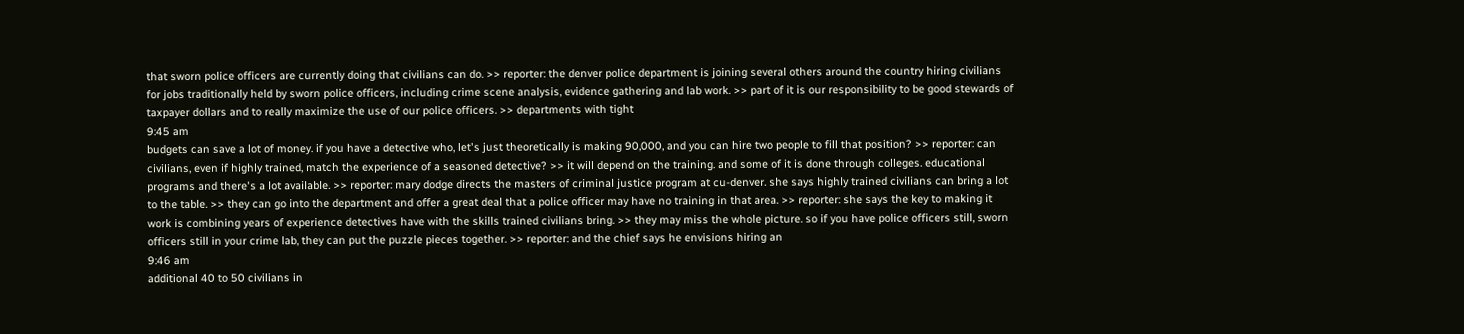that sworn police officers are currently doing that civilians can do. >> reporter: the denver police department is joining several others around the country hiring civilians for jobs traditionally held by sworn police officers, including crime scene analysis, evidence gathering and lab work. >> part of it is our responsibility to be good stewards of taxpayer dollars and to really maximize the use of our police officers. >> departments with tight
9:45 am
budgets can save a lot of money. if you have a detective who, let's just theoretically is making 90,000, and you can hire two people to fill that position? >> reporter: can civilians, even if highly trained, match the experience of a seasoned detective? >> it will depend on the training. and some of it is done through colleges. educational programs and there's a lot available. >> reporter: mary dodge directs the masters of criminal justice program at cu-denver. she says highly trained civilians can bring a lot to the table. >> they can go into the department and offer a great deal that a police officer may have no training in that area. >> reporter: she says the key to making it work is combining years of experience detectives have with the skills trained civilians bring. >> they may miss the whole picture. so if you have police officers still, sworn officers still in your crime lab, they can put the puzzle pieces together. >> reporter: and the chief says he envisions hiring an
9:46 am
additional 40 to 50 civilians in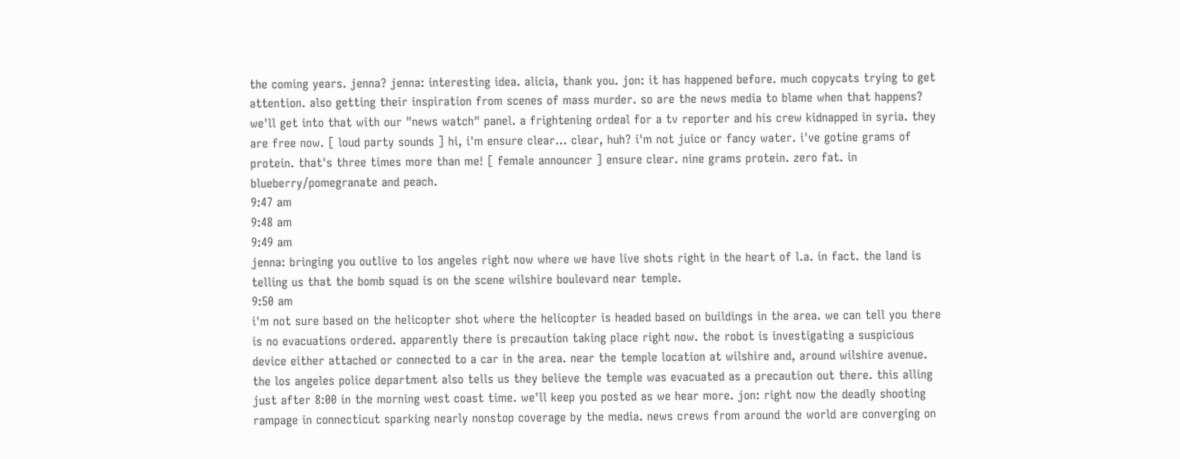the coming years. jenna? jenna: interesting idea. alicia, thank you. jon: it has happened before. much copycats trying to get attention. also getting their inspiration from scenes of mass murder. so are the news media to blame when that happens? we'll get into that with our "news watch" panel. a frightening ordeal for a tv reporter and his crew kidnapped in syria. they are free now. [ loud party sounds ] hi, i'm ensure clear... clear, huh? i'm not juice or fancy water. i've gotine grams of protein. that's three times more than me! [ female announcer ] ensure clear. nine grams protein. zero fat. in blueberry/pomegranate and peach.
9:47 am
9:48 am
9:49 am
jenna: bringing you outlive to los angeles right now where we have live shots right in the heart of l.a. in fact. the land is telling us that the bomb squad is on the scene wilshire boulevard near temple.
9:50 am
i'm not sure based on the helicopter shot where the helicopter is headed based on buildings in the area. we can tell you there is no evacuations ordered. apparently there is precaution taking place right now. the robot is investigating a suspicious device either attached or connected to a car in the area. near the temple location at wilshire and, around wilshire avenue. the los angeles police department also tells us they believe the temple was evacuated as a precaution out there. this alling just after 8:00 in the morning west coast time. we'll keep you posted as we hear more. jon: right now the deadly shooting rampage in connecticut sparking nearly nonstop coverage by the media. news crews from around the world are converging on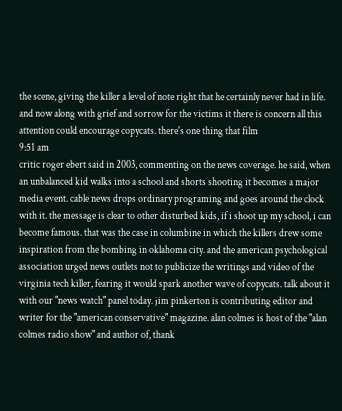the scene, giving the killer a level of note right that he certainly never had in life. and now along with grief and sorrow for the victims it there is concern all this attention could encourage copycats. there's one thing that film
9:51 am
critic roger ebert said in 2003, commenting on the news coverage. he said, when an unbalanced kid walks into a school and shorts shooting it becomes a major media event. cable news drops ordinary programing and goes around the clock with it. the message is clear to other disturbed kids, if i shoot up my school, i can become famous. that was the case in columbine in which the killers drew some inspiration from the bombing in oklahoma city. and the american psychological association urged news outlets not to publicize the writings and video of the virginia tech killer, fearing it would spark another wave of copycats. talk about it with our "news watch" panel today. jim pinkerton is contributing editor and writer for the "american conservative" magazine. alan colmes is host of the "alan colmes radio show" and author of, thank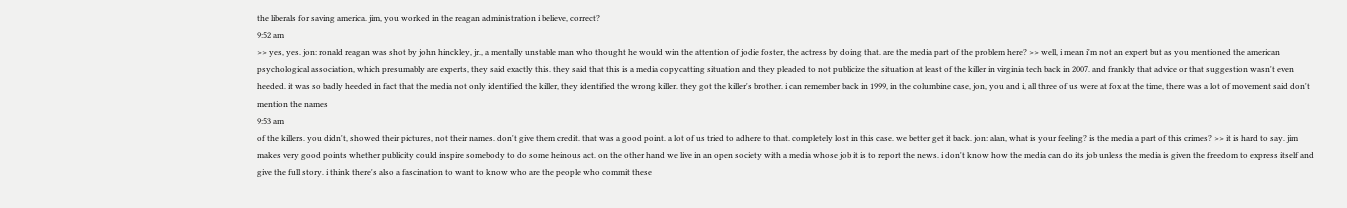the liberals for saving america. jim, you worked in the reagan administration i believe, correct?
9:52 am
>> yes, yes. jon: ronald reagan was shot by john hinckley, jr., a mentally unstable man who thought he would win the attention of jodie foster, the actress by doing that. are the media part of the problem here? >> well, i mean i'm not an expert but as you mentioned the american psychological association, which presumably are experts, they said exactly this. they said that this is a media copycatting situation and they pleaded to not publicize the situation at least of the killer in virginia tech back in 2007. and frankly that advice or that suggestion wasn't even heeded. it was so badly heeded in fact that the media not only identified the killer, they identified the wrong killer. they got the killer's brother. i can remember back in 1999, in the columbine case, jon, you and i, all three of us were at fox at the time, there was a lot of movement said don't mention the names
9:53 am
of the killers. you didn't, showed their pictures, not their names. don't give them credit. that was a good point. a lot of us tried to adhere to that. completely lost in this case. we better get it back. jon: alan, what is your feeling? is the media a part of this crimes? >> it is hard to say. jim makes very good points whether publicity could inspire somebody to do some heinous act. on the other hand we live in an open society with a media whose job it is to report the news. i don't know how the media can do its job unless the media is given the freedom to express itself and give the full story. i think there's also a fascination to want to know who are the people who commit these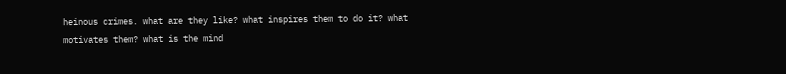heinous crimes. what are they like? what inspires them to do it? what motivates them? what is the mind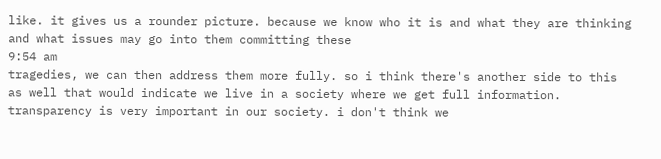like. it gives us a rounder picture. because we know who it is and what they are thinking and what issues may go into them committing these
9:54 am
tragedies, we can then address them more fully. so i think there's another side to this as well that would indicate we live in a society where we get full information. transparency is very important in our society. i don't think we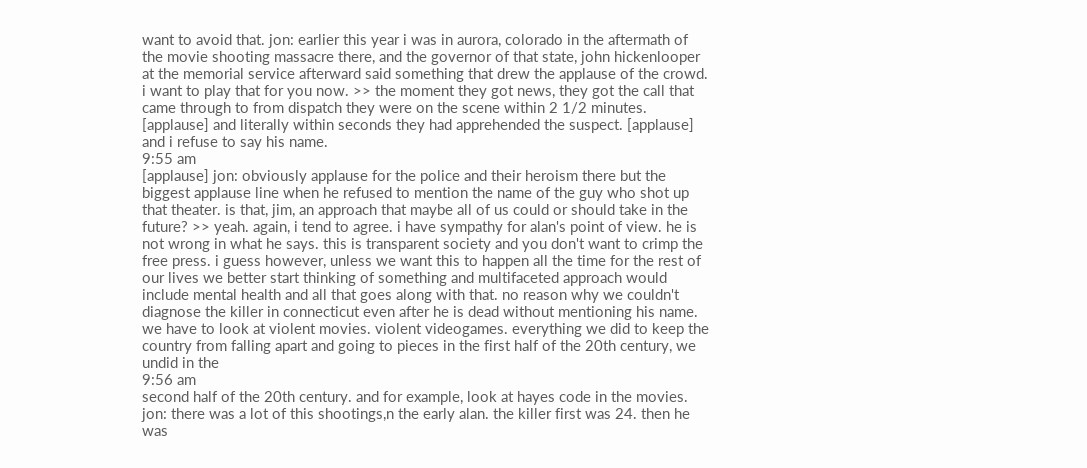want to avoid that. jon: earlier this year i was in aurora, colorado in the aftermath of the movie shooting massacre there, and the governor of that state, john hickenlooper at the memorial service afterward said something that drew the applause of the crowd. i want to play that for you now. >> the moment they got news, they got the call that came through to from dispatch they were on the scene within 2 1/2 minutes. [applause] and literally within seconds they had apprehended the suspect. [applause] and i refuse to say his name.
9:55 am
[applause] jon: obviously applause for the police and their heroism there but the biggest applause line when he refused to mention the name of the guy who shot up that theater. is that, jim, an approach that maybe all of us could or should take in the future? >> yeah. again, i tend to agree. i have sympathy for alan's point of view. he is not wrong in what he says. this is transparent society and you don't want to crimp the free press. i guess however, unless we want this to happen all the time for the rest of our lives we better start thinking of something and multifaceted approach would include mental health and all that goes along with that. no reason why we couldn't diagnose the killer in connecticut even after he is dead without mentioning his name. we have to look at violent movies. violent videogames. everything we did to keep the country from falling apart and going to pieces in the first half of the 20th century, we undid in the
9:56 am
second half of the 20th century. and for example, look at hayes code in the movies. jon: there was a lot of this shootings,n the early alan. the killer first was 24. then he was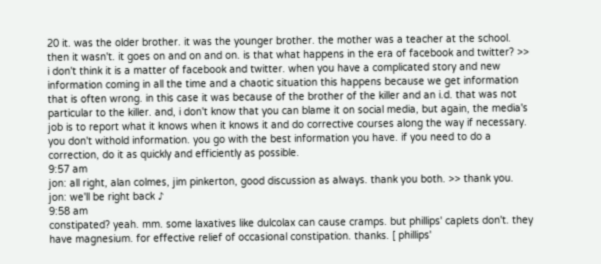20 it. was the older brother. it was the younger brother. the mother was a teacher at the school. then it wasn't. it goes on and on and on. is that what happens in the era of facebook and twitter? >> i don't think it is a matter of facebook and twitter. when you have a complicated story and new information coming in all the time and a chaotic situation this happens because we get information that is often wrong. in this case it was because of the brother of the killer and an i.d. that was not particular to the killer. and, i don't know that you can blame it on social media, but again, the media's job is to report what it knows when it knows it and do corrective courses along the way if necessary. you don't withold information. you go with the best information you have. if you need to do a correction, do it as quickly and efficiently as possible.
9:57 am
jon: all right, alan colmes, jim pinkerton, good discussion as always. thank you both. >> thank you. jon: we'll be right back ♪
9:58 am
constipated? yeah. mm. some laxatives like dulcolax can cause cramps. but phillips' caplets don't. they have magnesium. for effective relief of occasional constipation. thanks. [ phillips'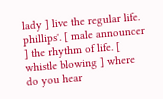lady ] live the regular life. phillips'. [ male announcer ] the rhythm of life. [ whistle blowing ] where do you hear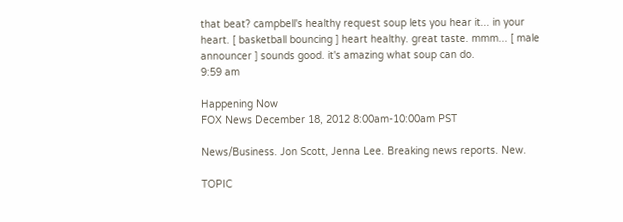that beat? campbell's healthy request soup lets you hear it... in your heart. [ basketball bouncing ] heart healthy. great taste. mmm... [ male announcer ] sounds good. it's amazing what soup can do.
9:59 am

Happening Now
FOX News December 18, 2012 8:00am-10:00am PST

News/Business. Jon Scott, Jenna Lee. Breaking news reports. New.

TOPIC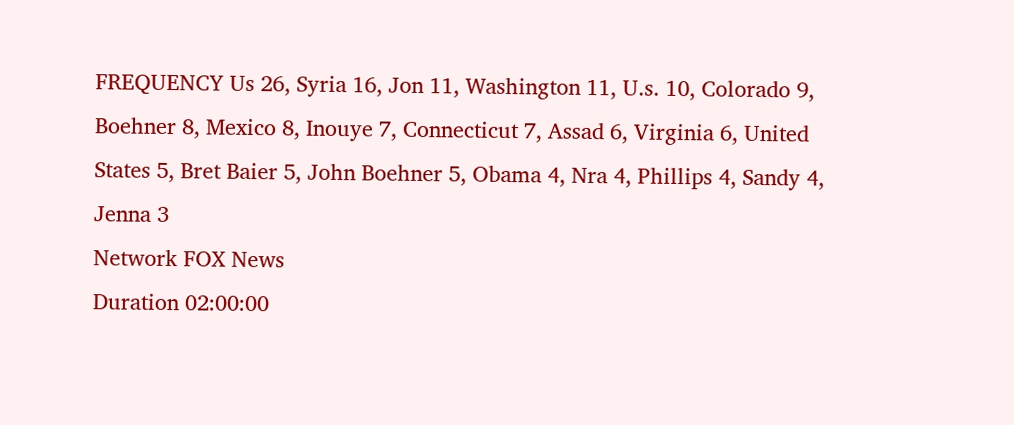FREQUENCY Us 26, Syria 16, Jon 11, Washington 11, U.s. 10, Colorado 9, Boehner 8, Mexico 8, Inouye 7, Connecticut 7, Assad 6, Virginia 6, United States 5, Bret Baier 5, John Boehner 5, Obama 4, Nra 4, Phillips 4, Sandy 4, Jenna 3
Network FOX News
Duration 02:00:00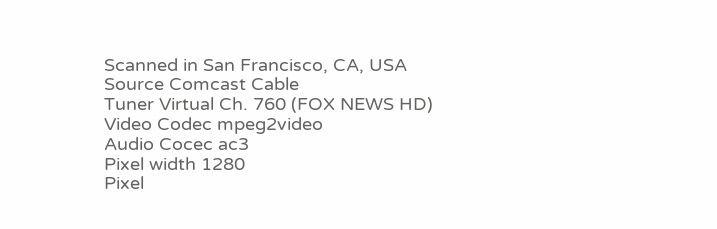Scanned in San Francisco, CA, USA
Source Comcast Cable
Tuner Virtual Ch. 760 (FOX NEWS HD)
Video Codec mpeg2video
Audio Cocec ac3
Pixel width 1280
Pixel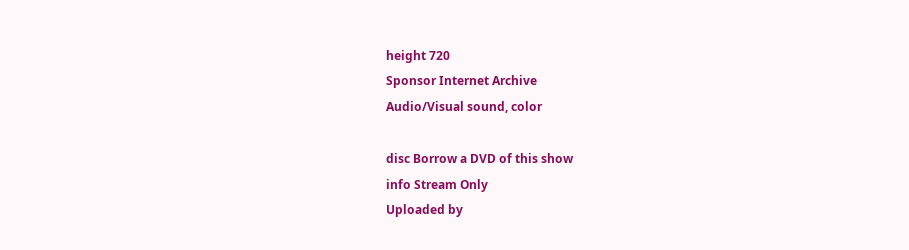height 720
Sponsor Internet Archive
Audio/Visual sound, color

disc Borrow a DVD of this show
info Stream Only
Uploaded by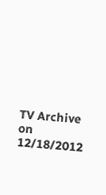TV Archive
on 12/18/2012